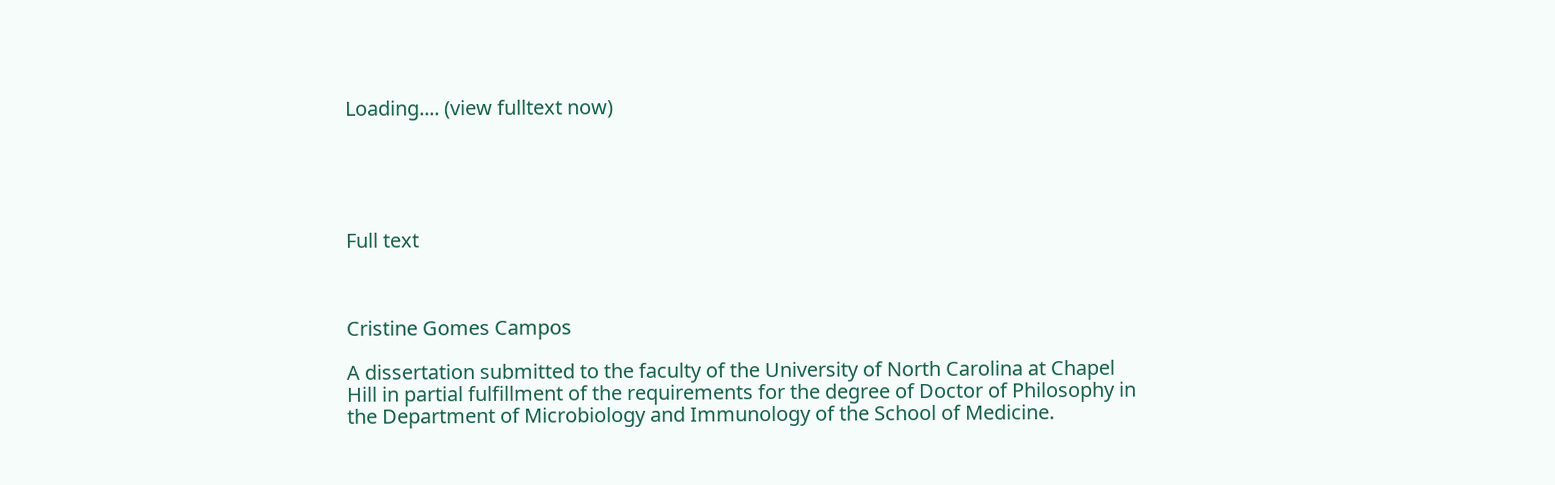Loading.... (view fulltext now)





Full text



Cristine Gomes Campos

A dissertation submitted to the faculty of the University of North Carolina at Chapel Hill in partial fulfillment of the requirements for the degree of Doctor of Philosophy in the Department of Microbiology and Immunology of the School of Medicine.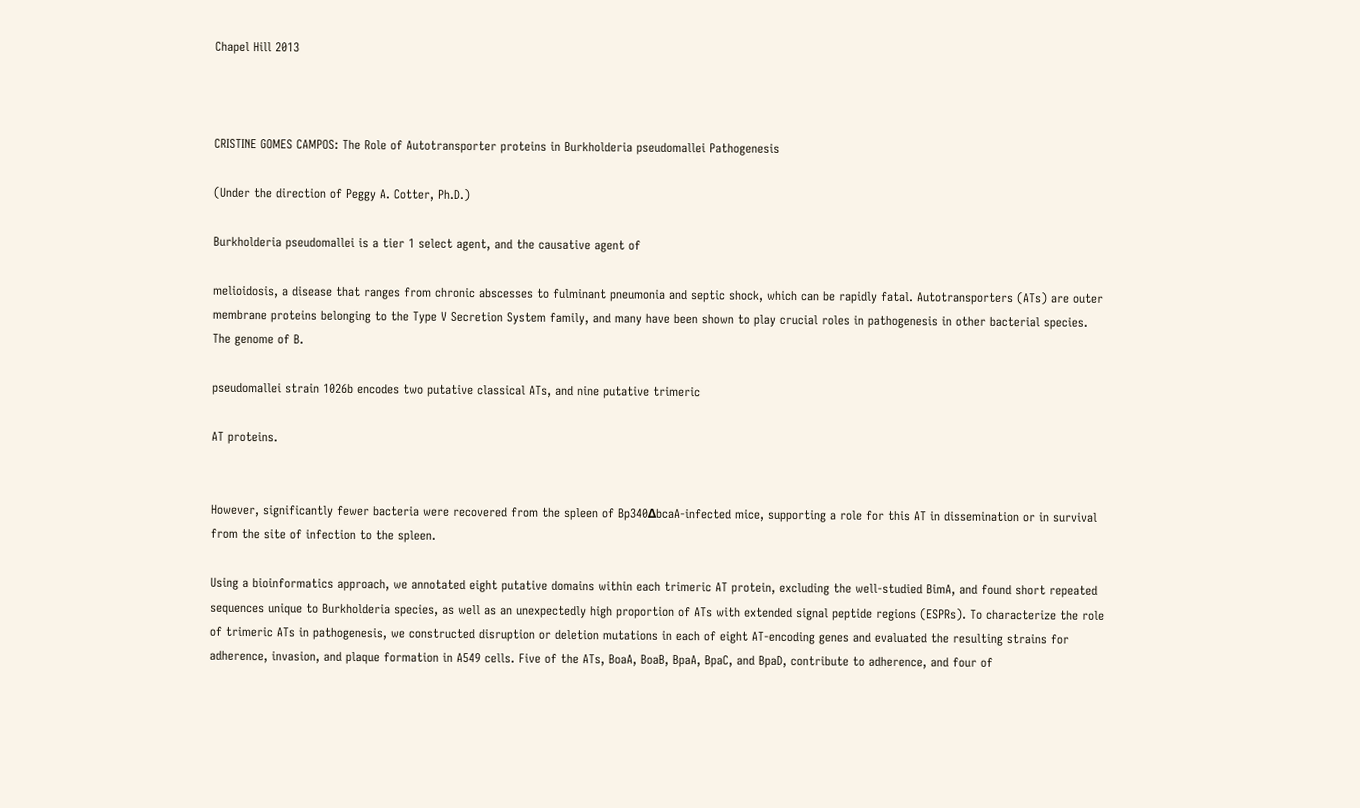Chapel Hill 2013



CRISTINE GOMES CAMPOS: The Role of Autotransporter proteins in Burkholderia pseudomallei Pathogenesis

(Under the direction of Peggy A. Cotter, Ph.D.)

Burkholderia pseudomallei is a tier 1 select agent, and the causative agent of

melioidosis, a disease that ranges from chronic abscesses to fulminant pneumonia and septic shock, which can be rapidly fatal. Autotransporters (ATs) are outer membrane proteins belonging to the Type V Secretion System family, and many have been shown to play crucial roles in pathogenesis in other bacterial species. The genome of B.

pseudomallei strain 1026b encodes two putative classical ATs, and nine putative trimeric

AT proteins.


However, significantly fewer bacteria were recovered from the spleen of Bp340ΔbcaA-infected mice, supporting a role for this AT in dissemination or in survival from the site of infection to the spleen.

Using a bioinformatics approach, we annotated eight putative domains within each trimeric AT protein, excluding the well-studied BimA, and found short repeated sequences unique to Burkholderia species, as well as an unexpectedly high proportion of ATs with extended signal peptide regions (ESPRs). To characterize the role of trimeric ATs in pathogenesis, we constructed disruption or deletion mutations in each of eight AT-encoding genes and evaluated the resulting strains for adherence, invasion, and plaque formation in A549 cells. Five of the ATs, BoaA, BoaB, BpaA, BpaC, and BpaD, contribute to adherence, and four of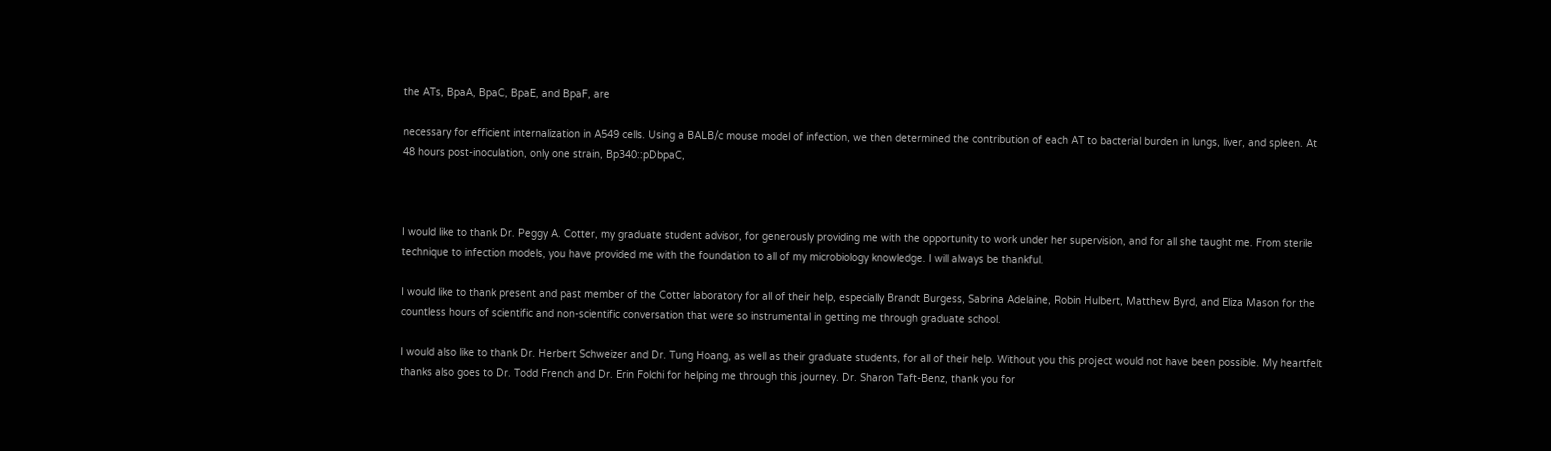the ATs, BpaA, BpaC, BpaE, and BpaF, are

necessary for efficient internalization in A549 cells. Using a BALB/c mouse model of infection, we then determined the contribution of each AT to bacterial burden in lungs, liver, and spleen. At 48 hours post-inoculation, only one strain, Bp340::pDbpaC,



I would like to thank Dr. Peggy A. Cotter, my graduate student advisor, for generously providing me with the opportunity to work under her supervision, and for all she taught me. From sterile technique to infection models, you have provided me with the foundation to all of my microbiology knowledge. I will always be thankful.

I would like to thank present and past member of the Cotter laboratory for all of their help, especially Brandt Burgess, Sabrina Adelaine, Robin Hulbert, Matthew Byrd, and Eliza Mason for the countless hours of scientific and non-scientific conversation that were so instrumental in getting me through graduate school.

I would also like to thank Dr. Herbert Schweizer and Dr. Tung Hoang, as well as their graduate students, for all of their help. Without you this project would not have been possible. My heartfelt thanks also goes to Dr. Todd French and Dr. Erin Folchi for helping me through this journey. Dr. Sharon Taft-Benz, thank you for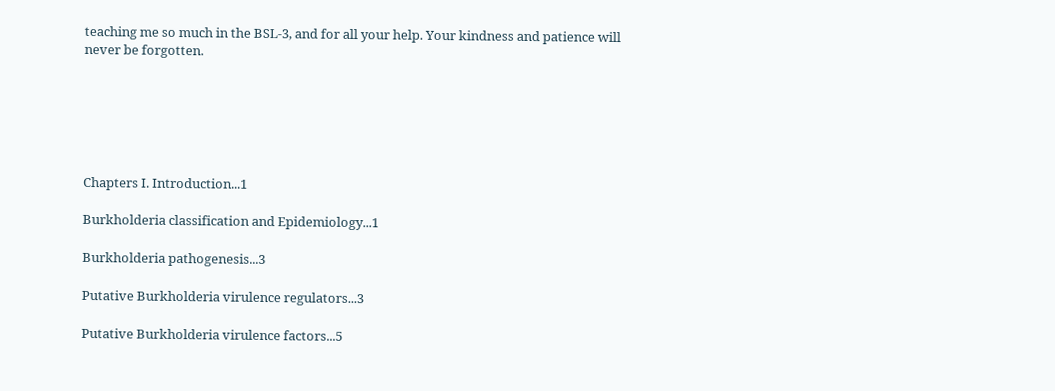teaching me so much in the BSL-3, and for all your help. Your kindness and patience will never be forgotten.






Chapters I. Introduction...1

Burkholderia classification and Epidemiology...1

Burkholderia pathogenesis...3

Putative Burkholderia virulence regulators...3

Putative Burkholderia virulence factors...5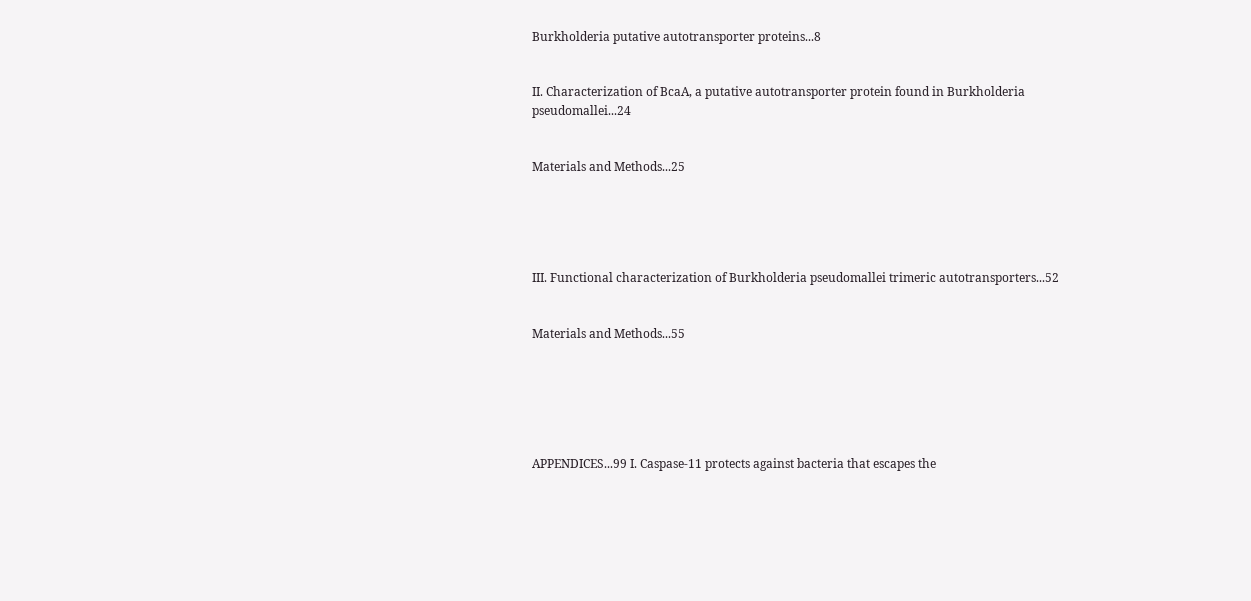Burkholderia putative autotransporter proteins...8


II. Characterization of BcaA, a putative autotransporter protein found in Burkholderia pseudomallei...24


Materials and Methods...25





III. Functional characterization of Burkholderia pseudomallei trimeric autotransporters...52


Materials and Methods...55






APPENDICES...99 I. Caspase-11 protects against bacteria that escapes the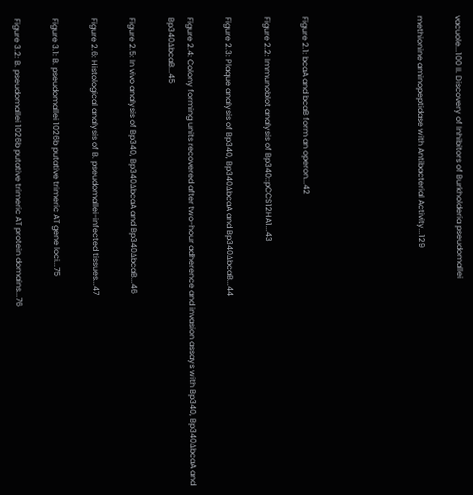vacuole...100 II. Discovery of Inhibitors of Burkholderia pseudomallei

methionine aminopeptidase with Antibacterial Activity...129





Figure 2.1: bcaA and bcaB form an operon...42

Figure 2.2: Immunoblot analysis of Bp340::pCCS12HA1...43

Figure 2.3: Plaque analysis of Bp340, Bp340ΔbcaA and Bp340ΔbcaB...44

Figure 2.4: Colony forming units recovered after two-hour adherence and invasion assays with Bp340, Bp340ΔbcaA and Bp340ΔbcaB...45

Figure 2.5: In vivo analysis of Bp340, Bp340ΔbcaA and Bp340ΔbcaB...46

Figure 2.6: Histological analysis of B. pseudomallei-infected tissues...47

Figure 3.1: B. pseudomallei 1026b putative trimeric AT gene loci...75

Figure 3.2: B. pseudomallei 1026b putative trimeric AT protein domains...76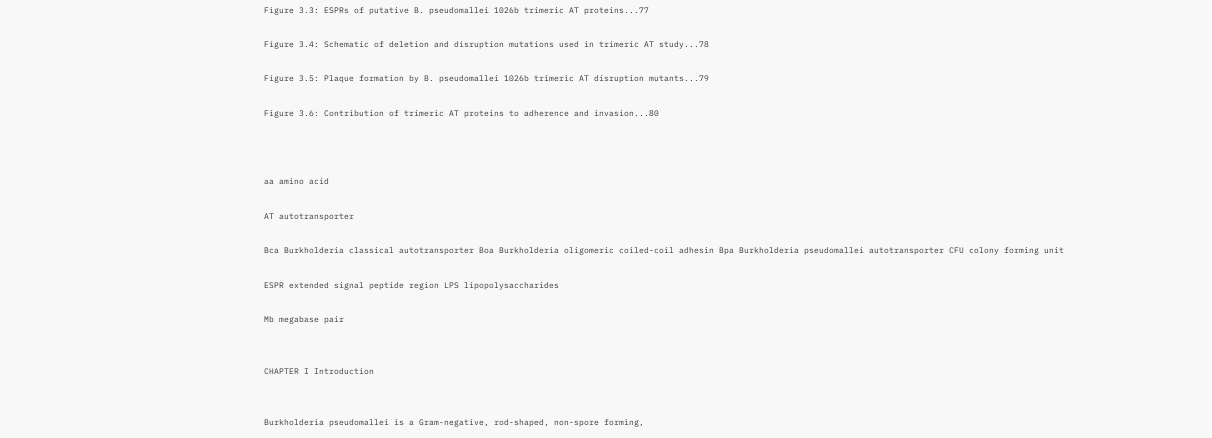Figure 3.3: ESPRs of putative B. pseudomallei 1026b trimeric AT proteins...77

Figure 3.4: Schematic of deletion and disruption mutations used in trimeric AT study...78

Figure 3.5: Plaque formation by B. pseudomallei 1026b trimeric AT disruption mutants...79

Figure 3.6: Contribution of trimeric AT proteins to adherence and invasion...80



aa amino acid

AT autotransporter

Bca Burkholderia classical autotransporter Boa Burkholderia oligomeric coiled-coil adhesin Bpa Burkholderia pseudomallei autotransporter CFU colony forming unit

ESPR extended signal peptide region LPS lipopolysaccharides

Mb megabase pair


CHAPTER I Introduction


Burkholderia pseudomallei is a Gram-negative, rod-shaped, non-spore forming,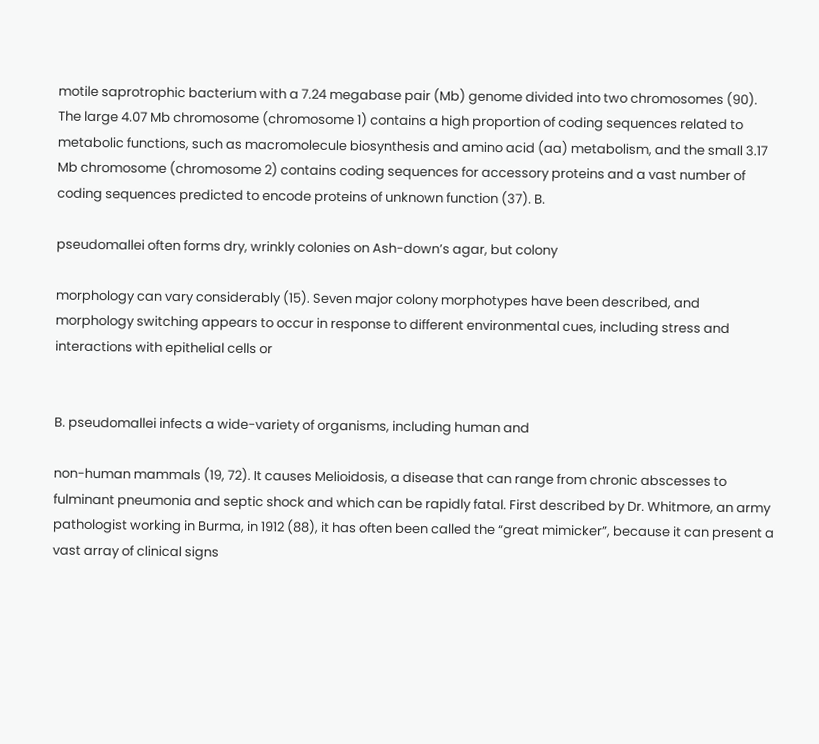motile saprotrophic bacterium with a 7.24 megabase pair (Mb) genome divided into two chromosomes (90). The large 4.07 Mb chromosome (chromosome 1) contains a high proportion of coding sequences related to metabolic functions, such as macromolecule biosynthesis and amino acid (aa) metabolism, and the small 3.17 Mb chromosome (chromosome 2) contains coding sequences for accessory proteins and a vast number of coding sequences predicted to encode proteins of unknown function (37). B.

pseudomallei often forms dry, wrinkly colonies on Ash-down’s agar, but colony

morphology can vary considerably (15). Seven major colony morphotypes have been described, and morphology switching appears to occur in response to different environmental cues, including stress and interactions with epithelial cells or


B. pseudomallei infects a wide-variety of organisms, including human and

non-human mammals (19, 72). It causes Melioidosis, a disease that can range from chronic abscesses to fulminant pneumonia and septic shock and which can be rapidly fatal. First described by Dr. Whitmore, an army pathologist working in Burma, in 1912 (88), it has often been called the “great mimicker”, because it can present a vast array of clinical signs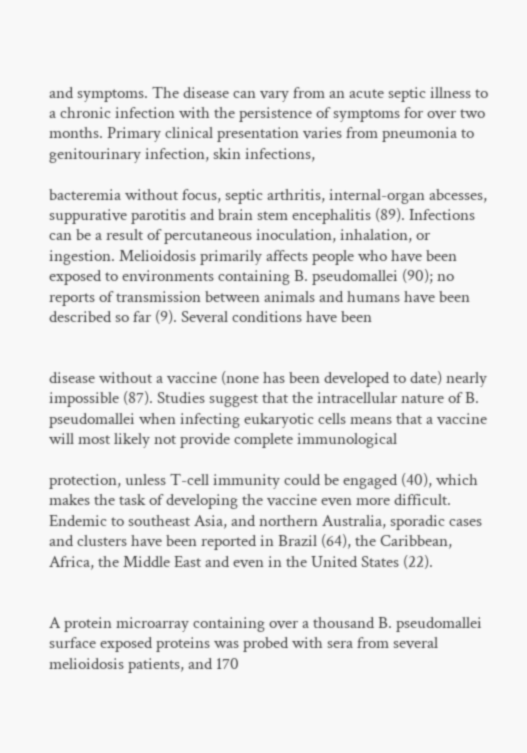and symptoms. The disease can vary from an acute septic illness to a chronic infection with the persistence of symptoms for over two months. Primary clinical presentation varies from pneumonia to genitourinary infection, skin infections,

bacteremia without focus, septic arthritis, internal-organ abcesses, suppurative parotitis and brain stem encephalitis (89). Infections can be a result of percutaneous inoculation, inhalation, or ingestion. Melioidosis primarily affects people who have been exposed to environments containing B. pseudomallei (90); no reports of transmission between animals and humans have been described so far (9). Several conditions have been


disease without a vaccine (none has been developed to date) nearly impossible (87). Studies suggest that the intracellular nature of B. pseudomallei when infecting eukaryotic cells means that a vaccine will most likely not provide complete immunological

protection, unless T-cell immunity could be engaged (40), which makes the task of developing the vaccine even more difficult. Endemic to southeast Asia, and northern Australia, sporadic cases and clusters have been reported in Brazil (64), the Caribbean, Africa, the Middle East and even in the United States (22).


A protein microarray containing over a thousand B. pseudomallei surface exposed proteins was probed with sera from several melioidosis patients, and 170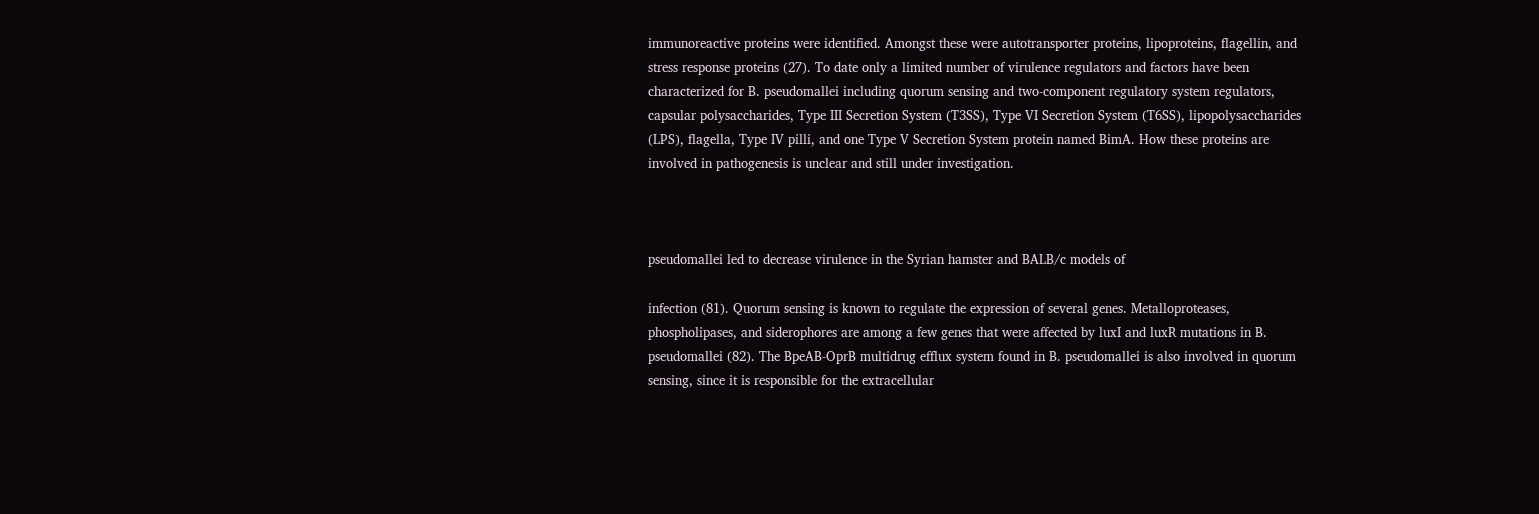immunoreactive proteins were identified. Amongst these were autotransporter proteins, lipoproteins, flagellin, and stress response proteins (27). To date only a limited number of virulence regulators and factors have been characterized for B. pseudomallei including quorum sensing and two-component regulatory system regulators, capsular polysaccharides, Type III Secretion System (T3SS), Type VI Secretion System (T6SS), lipopolysaccharides (LPS), flagella, Type IV pilli, and one Type V Secretion System protein named BimA. How these proteins are involved in pathogenesis is unclear and still under investigation.



pseudomallei led to decrease virulence in the Syrian hamster and BALB/c models of

infection (81). Quorum sensing is known to regulate the expression of several genes. Metalloproteases, phospholipases, and siderophores are among a few genes that were affected by luxI and luxR mutations in B. pseudomallei (82). The BpeAB-OprB multidrug efflux system found in B. pseudomallei is also involved in quorum sensing, since it is responsible for the extracellular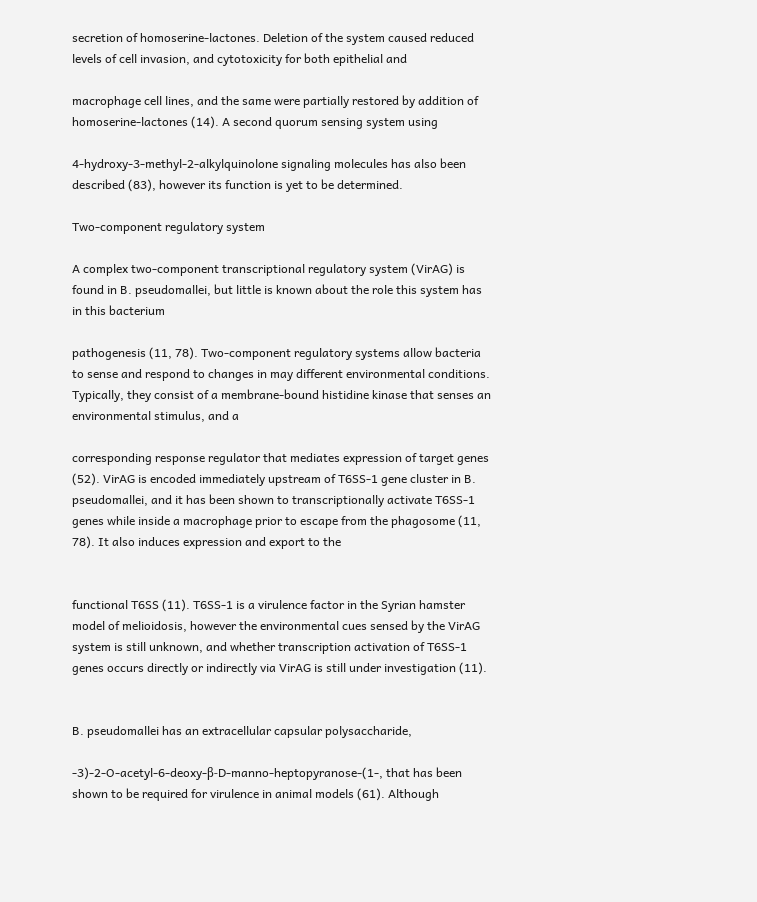secretion of homoserine-lactones. Deletion of the system caused reduced levels of cell invasion, and cytotoxicity for both epithelial and

macrophage cell lines, and the same were partially restored by addition of homoserine-lactones (14). A second quorum sensing system using

4-hydroxy-3-methyl-2-alkylquinolone signaling molecules has also been described (83), however its function is yet to be determined.

Two-component regulatory system

A complex two-component transcriptional regulatory system (VirAG) is found in B. pseudomallei, but little is known about the role this system has in this bacterium

pathogenesis (11, 78). Two-component regulatory systems allow bacteria to sense and respond to changes in may different environmental conditions. Typically, they consist of a membrane-bound histidine kinase that senses an environmental stimulus, and a

corresponding response regulator that mediates expression of target genes (52). VirAG is encoded immediately upstream of T6SS-1 gene cluster in B. pseudomallei, and it has been shown to transcriptionally activate T6SS-1 genes while inside a macrophage prior to escape from the phagosome (11, 78). It also induces expression and export to the


functional T6SS (11). T6SS-1 is a virulence factor in the Syrian hamster model of melioidosis, however the environmental cues sensed by the VirAG system is still unknown, and whether transcription activation of T6SS-1 genes occurs directly or indirectly via VirAG is still under investigation (11).


B. pseudomallei has an extracellular capsular polysaccharide,

-3)-2-O-acetyl-6-deoxy-β-D-manno-heptopyranose-(1-, that has been shown to be required for virulence in animal models (61). Although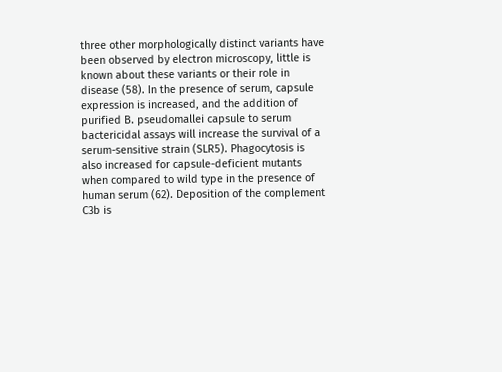three other morphologically distinct variants have been observed by electron microscopy, little is known about these variants or their role in disease (58). In the presence of serum, capsule expression is increased, and the addition of purified B. pseudomallei capsule to serum bactericidal assays will increase the survival of a serum-sensitive strain (SLR5). Phagocytosis is also increased for capsule-deficient mutants when compared to wild type in the presence of human serum (62). Deposition of the complement C3b is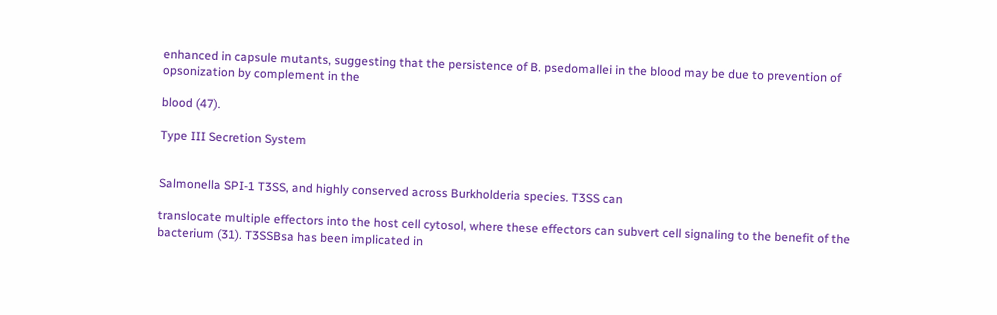enhanced in capsule mutants, suggesting that the persistence of B. psedomallei in the blood may be due to prevention of opsonization by complement in the

blood (47).

Type III Secretion System


Salmonella SPI-1 T3SS, and highly conserved across Burkholderia species. T3SS can

translocate multiple effectors into the host cell cytosol, where these effectors can subvert cell signaling to the benefit of the bacterium (31). T3SSBsa has been implicated in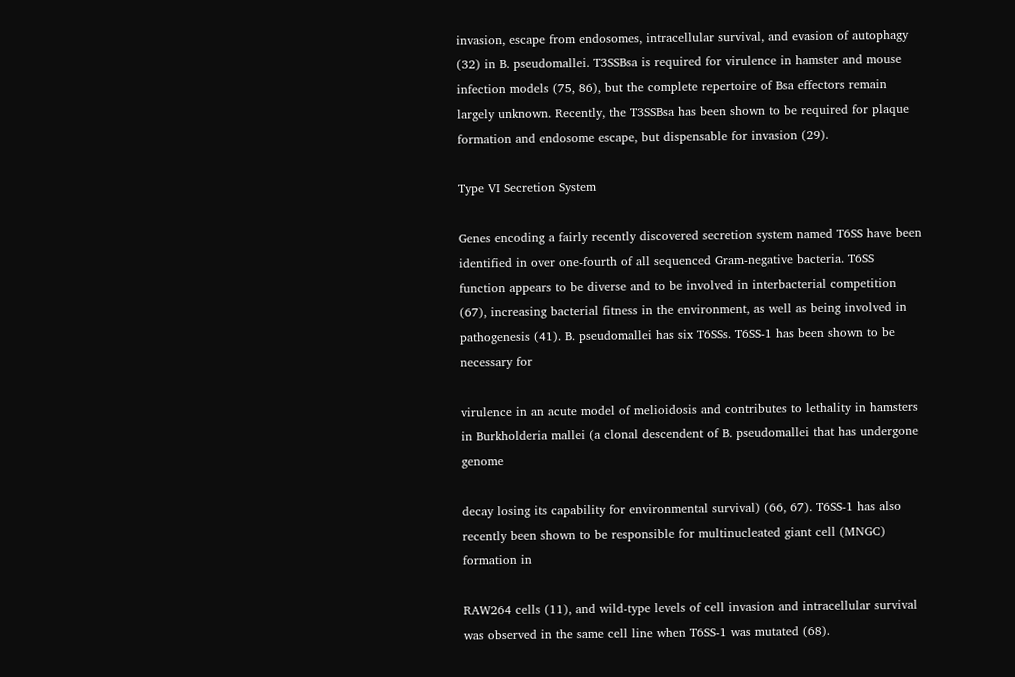invasion, escape from endosomes, intracellular survival, and evasion of autophagy (32) in B. pseudomallei. T3SSBsa is required for virulence in hamster and mouse infection models (75, 86), but the complete repertoire of Bsa effectors remain largely unknown. Recently, the T3SSBsa has been shown to be required for plaque formation and endosome escape, but dispensable for invasion (29).

Type VI Secretion System

Genes encoding a fairly recently discovered secretion system named T6SS have been identified in over one-fourth of all sequenced Gram-negative bacteria. T6SS function appears to be diverse and to be involved in interbacterial competition (67), increasing bacterial fitness in the environment, as well as being involved in pathogenesis (41). B. pseudomallei has six T6SSs. T6SS-1 has been shown to be necessary for

virulence in an acute model of melioidosis and contributes to lethality in hamsters in Burkholderia mallei (a clonal descendent of B. pseudomallei that has undergone genome

decay losing its capability for environmental survival) (66, 67). T6SS-1 has also recently been shown to be responsible for multinucleated giant cell (MNGC) formation in

RAW264 cells (11), and wild-type levels of cell invasion and intracellular survival was observed in the same cell line when T6SS-1 was mutated (68).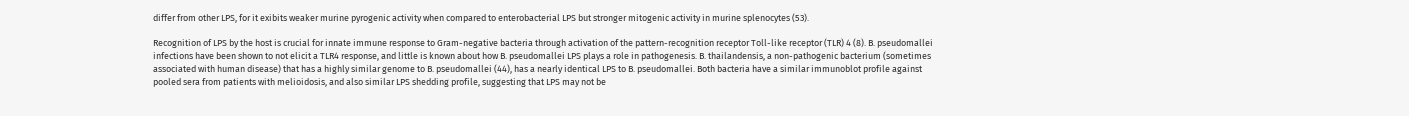differ from other LPS, for it exibits weaker murine pyrogenic activity when compared to enterobacterial LPS but stronger mitogenic activity in murine splenocytes (53).

Recognition of LPS by the host is crucial for innate immune response to Gram-negative bacteria through activation of the pattern-recognition receptor Toll-like receptor (TLR) 4 (8). B. pseudomallei infections have been shown to not elicit a TLR4 response, and little is known about how B. pseudomallei LPS plays a role in pathogenesis. B. thailandensis, a non-pathogenic bacterium (sometimes associated with human disease) that has a highly similar genome to B. pseudomallei (44), has a nearly identical LPS to B. pseudomallei. Both bacteria have a similar immunoblot profile against pooled sera from patients with melioidosis, and also similar LPS shedding profile, suggesting that LPS may not be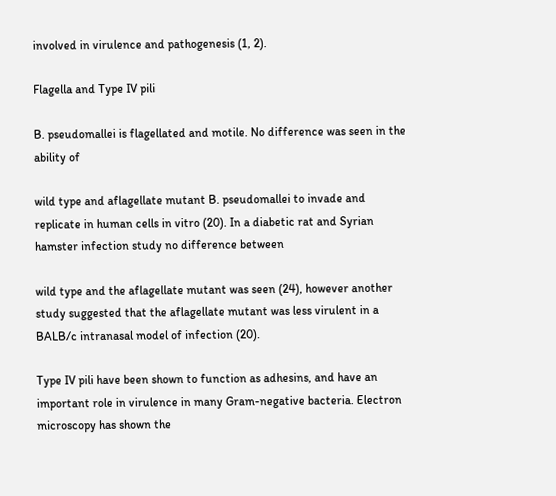involved in virulence and pathogenesis (1, 2).

Flagella and Type IV pili

B. pseudomallei is flagellated and motile. No difference was seen in the ability of

wild type and aflagellate mutant B. pseudomallei to invade and replicate in human cells in vitro (20). In a diabetic rat and Syrian hamster infection study no difference between

wild type and the aflagellate mutant was seen (24), however another study suggested that the aflagellate mutant was less virulent in a BALB/c intranasal model of infection (20).

Type IV pili have been shown to function as adhesins, and have an important role in virulence in many Gram-negative bacteria. Electron microscopy has shown the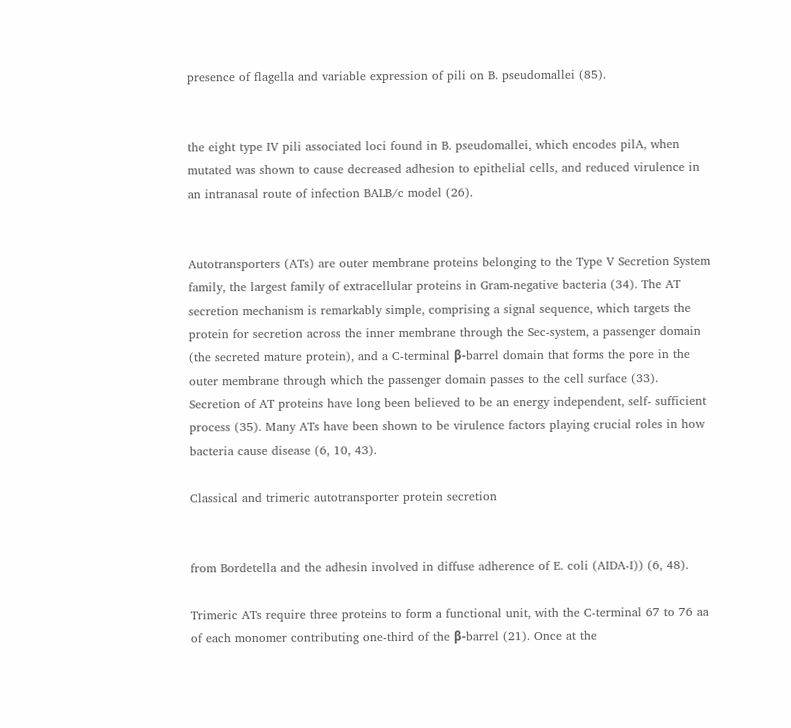presence of flagella and variable expression of pili on B. pseudomallei (85).


the eight type IV pili associated loci found in B. pseudomallei, which encodes pilA, when mutated was shown to cause decreased adhesion to epithelial cells, and reduced virulence in an intranasal route of infection BALB/c model (26).


Autotransporters (ATs) are outer membrane proteins belonging to the Type V Secretion System family, the largest family of extracellular proteins in Gram-negative bacteria (34). The AT secretion mechanism is remarkably simple, comprising a signal sequence, which targets the protein for secretion across the inner membrane through the Sec-system, a passenger domain (the secreted mature protein), and a C-terminal β-barrel domain that forms the pore in the outer membrane through which the passenger domain passes to the cell surface (33). Secretion of AT proteins have long been believed to be an energy independent, self- sufficient process (35). Many ATs have been shown to be virulence factors playing crucial roles in how bacteria cause disease (6, 10, 43).

Classical and trimeric autotransporter protein secretion


from Bordetella and the adhesin involved in diffuse adherence of E. coli (AIDA-I)) (6, 48).

Trimeric ATs require three proteins to form a functional unit, with the C-terminal 67 to 76 aa of each monomer contributing one-third of the β-barrel (21). Once at the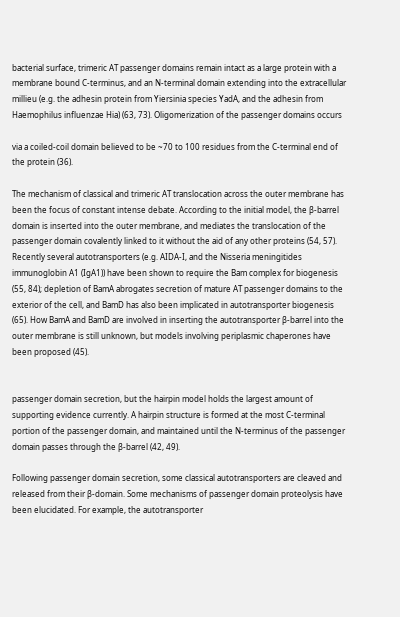bacterial surface, trimeric AT passenger domains remain intact as a large protein with a membrane bound C-terminus, and an N-terminal domain extending into the extracellular millieu (e.g. the adhesin protein from Yiersinia species YadA, and the adhesin from Haemophilus influenzae Hia) (63, 73). Oligomerization of the passenger domains occurs

via a coiled-coil domain believed to be ~70 to 100 residues from the C-terminal end of the protein (36).

The mechanism of classical and trimeric AT translocation across the outer membrane has been the focus of constant intense debate. According to the initial model, the β-barrel domain is inserted into the outer membrane, and mediates the translocation of the passenger domain covalently linked to it without the aid of any other proteins (54, 57). Recently several autotransporters (e.g. AIDA-I, and the Nisseria meningitides immunoglobin A1 (IgA1)) have been shown to require the Bam complex for biogenesis (55, 84); depletion of BamA abrogates secretion of mature AT passenger domains to the exterior of the cell, and BamD has also been implicated in autotransporter biogenesis (65). How BamA and BamD are involved in inserting the autotransporter β-barrel into the outer membrane is still unknown, but models involving periplasmic chaperones have been proposed (45).


passenger domain secretion, but the hairpin model holds the largest amount of supporting evidence currently. A hairpin structure is formed at the most C-terminal portion of the passenger domain, and maintained until the N-terminus of the passenger domain passes through the β-barrel (42, 49).

Following passenger domain secretion, some classical autotransporters are cleaved and released from their β-domain. Some mechanisms of passenger domain proteolysis have been elucidated. For example, the autotransporter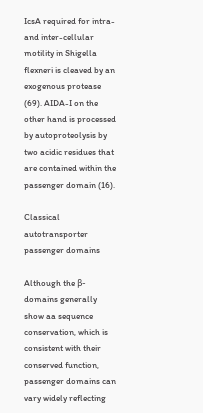IcsA required for intra- and inter-cellular motility in Shigella flexneri is cleaved by an exogenous protease (69). AIDA-I on the other hand is processed by autoproteolysis by two acidic residues that are contained within the passenger domain (16).

Classical autotransporter passenger domains

Although the β-domains generally show aa sequence conservation, which is consistent with their conserved function, passenger domains can vary widely reflecting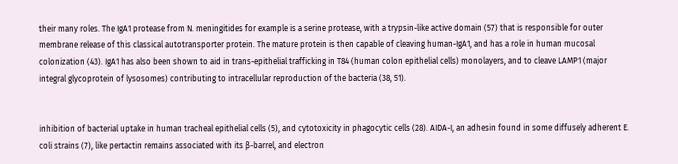their many roles. The IgA1 protease from N. meningitides for example is a serine protease, with a trypsin-like active domain (57) that is responsible for outer membrane release of this classical autotransporter protein. The mature protein is then capable of cleaving human-IgA1, and has a role in human mucosal colonization (43). IgA1 has also been shown to aid in trans-epithelial trafficking in T84 (human colon epithelial cells) monolayers, and to cleave LAMP1 (major integral glycoprotein of lysosomes) contributing to intracellular reproduction of the bacteria (38, 51).


inhibition of bacterial uptake in human tracheal epithelial cells (5), and cytotoxicity in phagocytic cells (28). AIDA-I, an adhesin found in some diffusely adherent E. coli strains (7), like pertactin remains associated with its β-barrel, and electron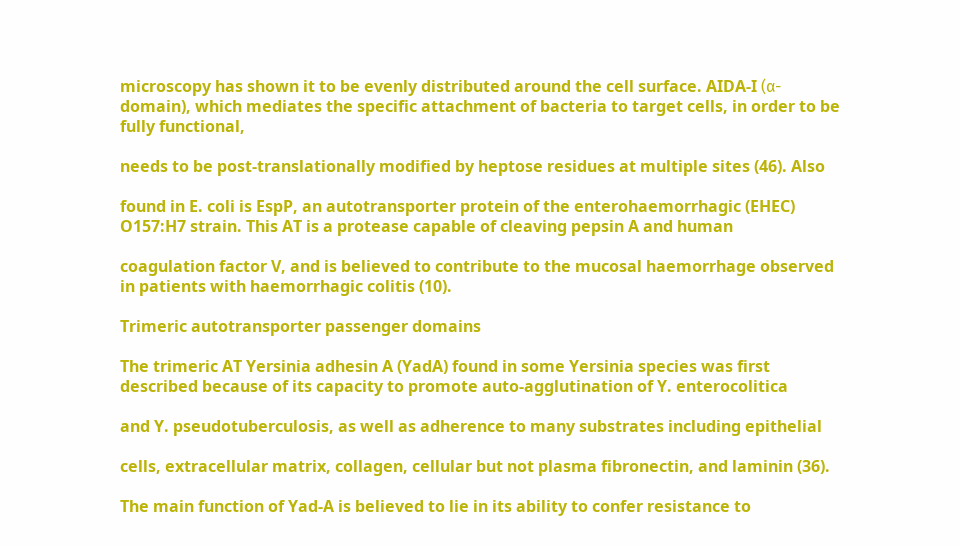microscopy has shown it to be evenly distributed around the cell surface. AIDA-I (α-domain), which mediates the specific attachment of bacteria to target cells, in order to be fully functional,

needs to be post-translationally modified by heptose residues at multiple sites (46). Also

found in E. coli is EspP, an autotransporter protein of the enterohaemorrhagic (EHEC) O157:H7 strain. This AT is a protease capable of cleaving pepsin A and human

coagulation factor V, and is believed to contribute to the mucosal haemorrhage observed in patients with haemorrhagic colitis (10).

Trimeric autotransporter passenger domains

The trimeric AT Yersinia adhesin A (YadA) found in some Yersinia species was first described because of its capacity to promote auto-agglutination of Y. enterocolitica

and Y. pseudotuberculosis, as well as adherence to many substrates including epithelial

cells, extracellular matrix, collagen, cellular but not plasma fibronectin, and laminin (36).

The main function of Yad-A is believed to lie in its ability to confer resistance to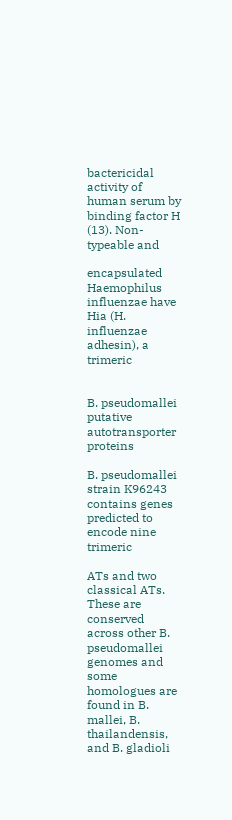bactericidal activity of human serum by binding factor H (13). Non-typeable and

encapsulated Haemophilus influenzae have Hia (H. influenzae adhesin), a trimeric


B. pseudomallei putative autotransporter proteins

B. pseudomallei strain K96243 contains genes predicted to encode nine trimeric

ATs and two classical ATs. These are conserved across other B. pseudomallei genomes and some homologues are found in B. mallei, B. thailandensis, and B. gladioli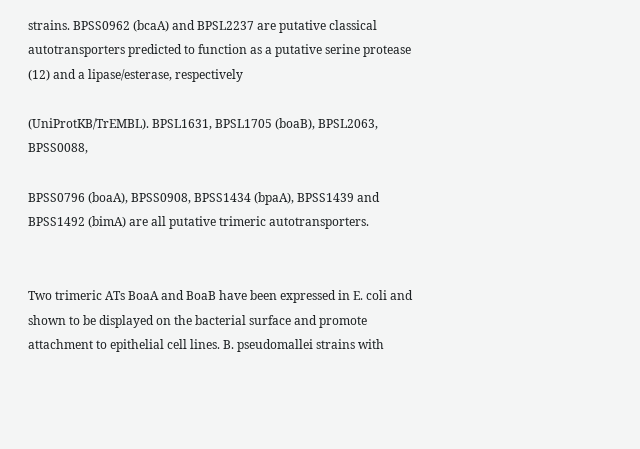strains. BPSS0962 (bcaA) and BPSL2237 are putative classical autotransporters predicted to function as a putative serine protease (12) and a lipase/esterase, respectively

(UniProtKB/TrEMBL). BPSL1631, BPSL1705 (boaB), BPSL2063, BPSS0088,

BPSS0796 (boaA), BPSS0908, BPSS1434 (bpaA), BPSS1439 and BPSS1492 (bimA) are all putative trimeric autotransporters.


Two trimeric ATs BoaA and BoaB have been expressed in E. coli and shown to be displayed on the bacterial surface and promote attachment to epithelial cell lines. B. pseudomallei strains with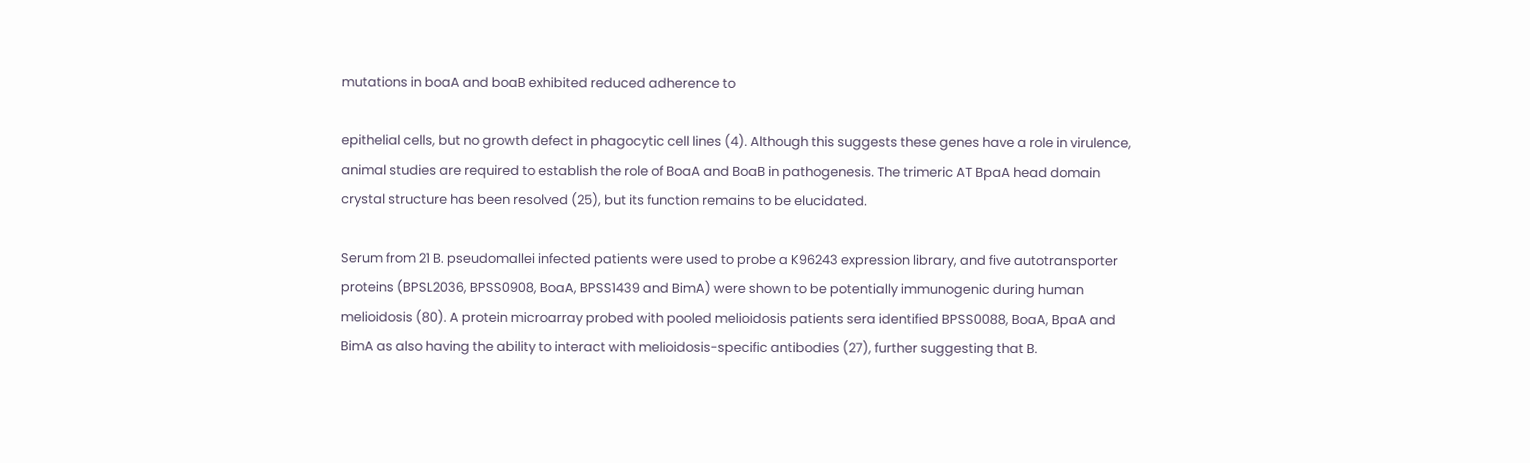mutations in boaA and boaB exhibited reduced adherence to

epithelial cells, but no growth defect in phagocytic cell lines (4). Although this suggests these genes have a role in virulence, animal studies are required to establish the role of BoaA and BoaB in pathogenesis. The trimeric AT BpaA head domain crystal structure has been resolved (25), but its function remains to be elucidated.

Serum from 21 B. pseudomallei infected patients were used to probe a K96243 expression library, and five autotransporter proteins (BPSL2036, BPSS0908, BoaA, BPSS1439 and BimA) were shown to be potentially immunogenic during human melioidosis (80). A protein microarray probed with pooled melioidosis patients sera identified BPSS0088, BoaA, BpaA and BimA as also having the ability to interact with melioidosis-specific antibodies (27), further suggesting that B.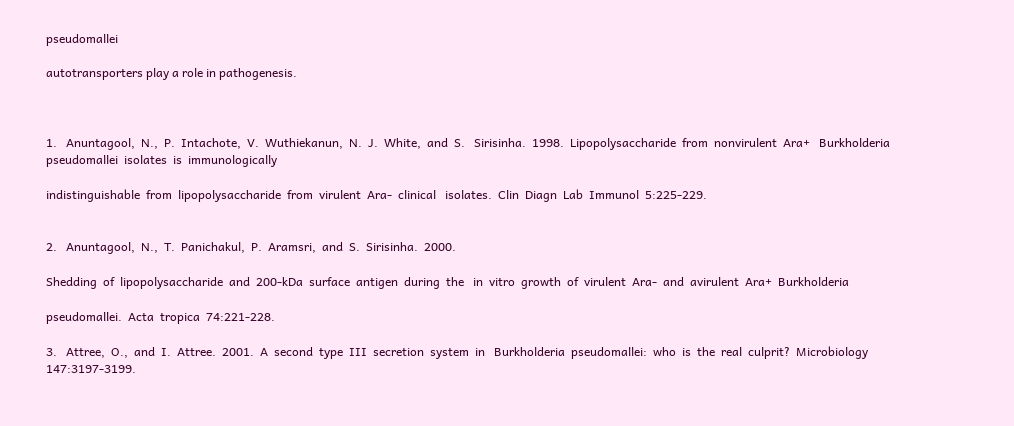pseudomallei

autotransporters play a role in pathogenesis.



1.   Anuntagool,  N.,  P.  Intachote,  V.  Wuthiekanun,  N.  J.  White,  and  S.   Sirisinha.  1998.  Lipopolysaccharide  from  nonvirulent  Ara+   Burkholderia  pseudomallei  isolates  is  immunologically

indistinguishable  from  lipopolysaccharide  from  virulent  Ara-  clinical   isolates.  Clin  Diagn  Lab  Immunol  5:225-229.


2.   Anuntagool,  N.,  T.  Panichakul,  P.  Aramsri,  and  S.  Sirisinha.  2000.

Shedding  of  lipopolysaccharide  and  200-kDa  surface  antigen  during  the   in  vitro  growth  of  virulent  Ara-  and  avirulent  Ara+  Burkholderia

pseudomallei.  Acta  tropica  74:221-228.

3.   Attree,  O.,  and  I.  Attree.  2001.  A  second  type  III  secretion  system  in   Burkholderia  pseudomallei:  who  is  the  real  culprit?  Microbiology   147:3197-3199.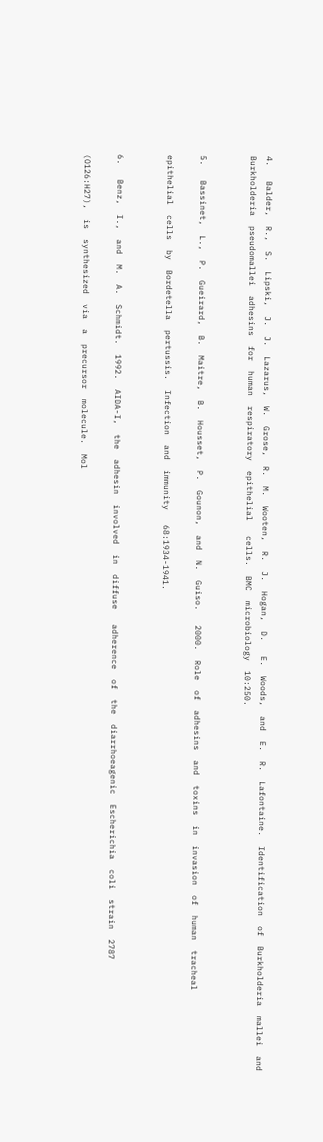4.   Balder,  R.,  S.  Lipski,  J.  J.  Lazarus,  W.  Grose,  R.  M.  Wooten,  R.  J.  Hogan,  D.   E.  Woods,  and  E.  R.  Lafontaine.  Identification  of  Burkholderia  mallei  and   Burkholderia  pseudomallei  adhesins  for  human  respiratory  epithelial   cells.  BMC  microbiology  10:250.


5.   Bassinet,  L.,  P.  Gueirard,  B.  Maitre,  B.  Housset,  P.  Gounon,  and  N.  Guiso.   2000.  Role  of  adhesins  and  toxins  in  invasion  of  human  tracheal

epithelial  cells  by  Bordetella  pertussis.  Infection  and  immunity   68:1934-1941.


6.   Benz,  I.,  and  M.  A.  Schmidt.  1992.  AIDA-I,  the  adhesin  involved  in  diffuse   adherence  of  the  diarrhoeagenic  Escherichia  coli  strain  2787

(O126:H27),  is  synthesized  via  a  precursor  molecule.  Mol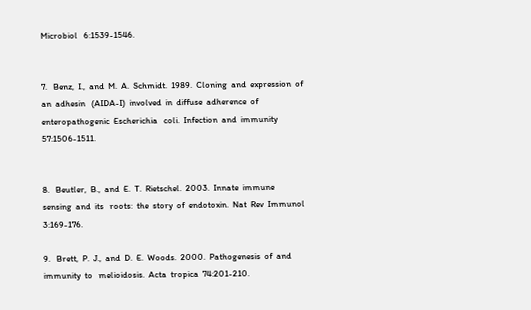Microbiol   6:1539-1546.


7.   Benz,  I.,  and  M.  A.  Schmidt.  1989.  Cloning  and  expression  of  an  adhesin   (AIDA-I)  involved  in  diffuse  adherence  of  enteropathogenic  Escherichia   coli.  Infection  and  immunity  57:1506-1511.


8.   Beutler,  B.,  and  E.  T.  Rietschel.  2003.  Innate  immune  sensing  and  its   roots:  the  story  of  endotoxin.  Nat  Rev  Immunol  3:169-176.

9.   Brett,  P.  J.,  and  D.  E.  Woods.  2000.  Pathogenesis  of  and  immunity  to   melioidosis.  Acta  tropica  74:201-210.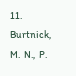11.   Burtnick,  M.  N.,  P.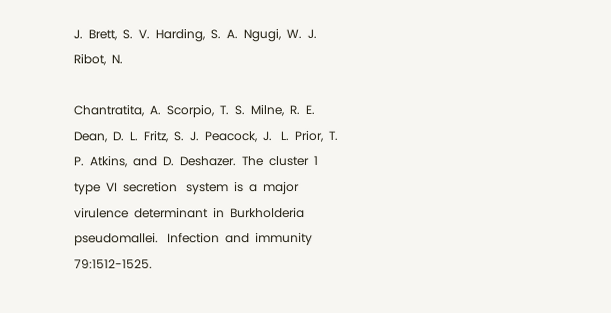J.  Brett,  S.  V.  Harding,  S.  A.  Ngugi,  W.  J.  Ribot,  N.

Chantratita,  A.  Scorpio,  T.  S.  Milne,  R.  E.  Dean,  D.  L.  Fritz,  S.  J.  Peacock,  J.   L.  Prior,  T.  P.  Atkins,  and  D.  Deshazer.  The  cluster  1  type  VI  secretion   system  is  a  major  virulence  determinant  in  Burkholderia  pseudomallei.   Infection  and  immunity  79:1512-1525.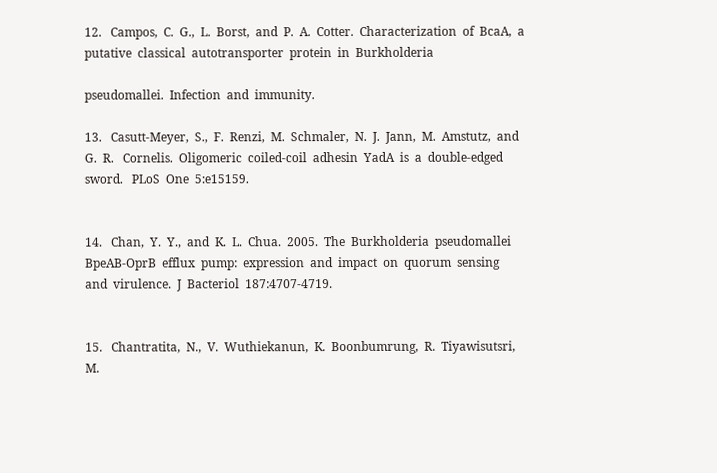12.   Campos,  C.  G.,  L.  Borst,  and  P.  A.  Cotter.  Characterization  of  BcaA,  a   putative  classical  autotransporter  protein  in  Burkholderia

pseudomallei.  Infection  and  immunity.

13.   Casutt-Meyer,  S.,  F.  Renzi,  M.  Schmaler,  N.  J.  Jann,  M.  Amstutz,  and  G.  R.   Cornelis.  Oligomeric  coiled-coil  adhesin  YadA  is  a  double-edged  sword.   PLoS  One  5:e15159.


14.   Chan,  Y.  Y.,  and  K.  L.  Chua.  2005.  The  Burkholderia  pseudomallei   BpeAB-OprB  efflux  pump:  expression  and  impact  on  quorum  sensing   and  virulence.  J  Bacteriol  187:4707-4719.


15.   Chantratita,  N.,  V.  Wuthiekanun,  K.  Boonbumrung,  R.  Tiyawisutsri,  M.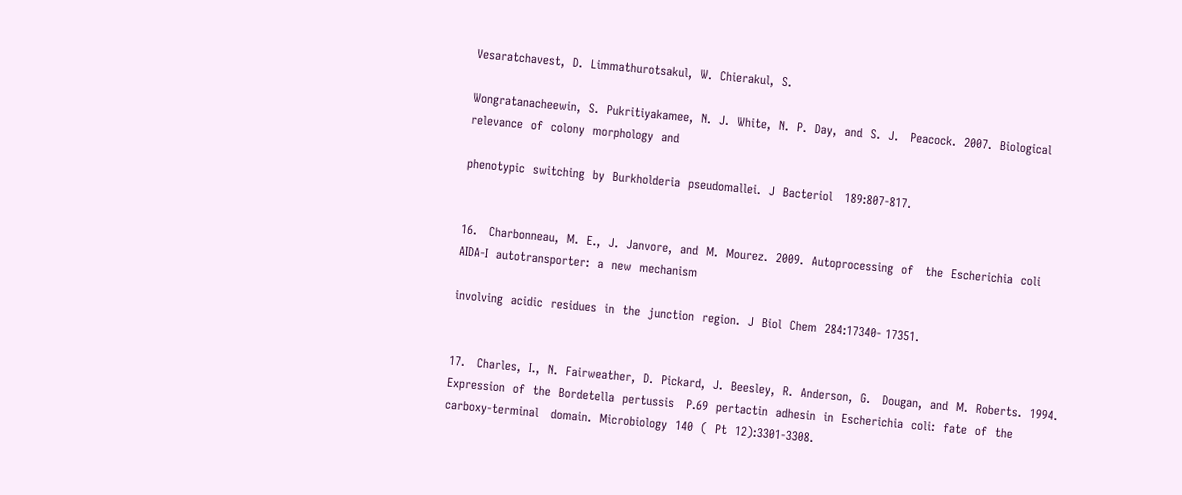Vesaratchavest,  D.  Limmathurotsakul,  W.  Chierakul,  S.

Wongratanacheewin,  S.  Pukritiyakamee,  N.  J.  White,  N.  P.  Day,  and  S.  J.   Peacock.  2007.  Biological  relevance  of  colony  morphology  and

phenotypic  switching  by  Burkholderia  pseudomallei.  J  Bacteriol   189:807-817.


16.   Charbonneau,  M.  E.,  J.  Janvore,  and  M.  Mourez.  2009.  Autoprocessing  of   the  Escherichia  coli  AIDA-I  autotransporter:  a  new  mechanism

involving  acidic  residues  in  the  junction  region.  J  Biol  Chem  284:17340- 17351.


17.   Charles,  I.,  N.  Fairweather,  D.  Pickard,  J.  Beesley,  R.  Anderson,  G.   Dougan,  and  M.  Roberts.  1994.  Expression  of  the  Bordetella  pertussis   P.69  pertactin  adhesin  in  Escherichia  coli:  fate  of  the  carboxy-terminal   domain.  Microbiology  140  (  Pt  12):3301-3308.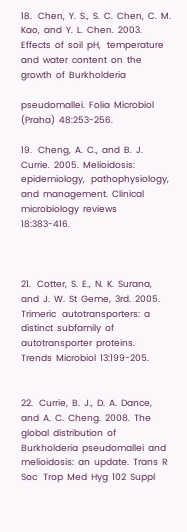18.   Chen,  Y.  S.,  S.  C.  Chen,  C.  M.  Kao,  and  Y.  L.  Chen.  2003.  Effects  of  soil  pH,   temperature  and  water  content  on  the  growth  of  Burkholderia

pseudomallei.  Folia  Microbiol  (Praha)  48:253-256.

19.   Cheng,  A.  C.,  and  B.  J.  Currie.  2005.  Melioidosis:  epidemiology,   pathophysiology,  and  management.  Clinical  microbiology  reviews   18:383-416.



21.   Cotter,  S.  E.,  N.  K.  Surana,  and  J.  W.  St  Geme,  3rd.  2005.  Trimeric   autotransporters:  a  distinct  subfamily  of  autotransporter  proteins.   Trends  Microbiol  13:199-205.


22.   Currie,  B.  J.,  D.  A.  Dance,  and  A.  C.  Cheng.  2008.  The  global  distribution  of   Burkholderia  pseudomallei  and  melioidosis:  an  update.  Trans  R  Soc   Trop  Med  Hyg  102  Suppl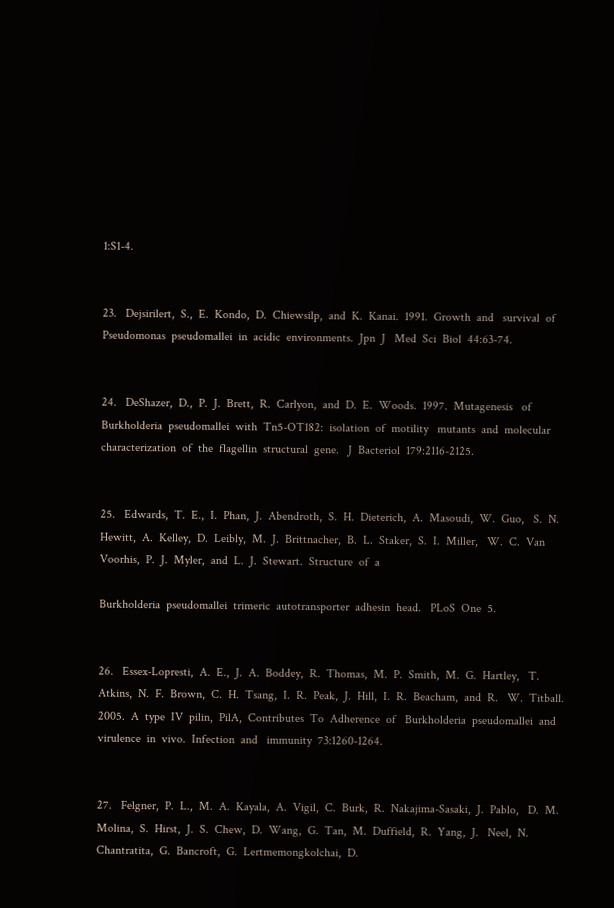1:S1-4.


23.   Dejsirilert,  S.,  E.  Kondo,  D.  Chiewsilp,  and  K.  Kanai.  1991.  Growth  and   survival  of  Pseudomonas  pseudomallei  in  acidic  environments.  Jpn  J   Med  Sci  Biol  44:63-74.


24.   DeShazer,  D.,  P.  J.  Brett,  R.  Carlyon,  and  D.  E.  Woods.  1997.  Mutagenesis   of  Burkholderia  pseudomallei  with  Tn5-OT182:  isolation  of  motility   mutants  and  molecular  characterization  of  the  flagellin  structural  gene.   J  Bacteriol  179:2116-2125.


25.   Edwards,  T.  E.,  I.  Phan,  J.  Abendroth,  S.  H.  Dieterich,  A.  Masoudi,  W.  Guo,   S.  N.  Hewitt,  A.  Kelley,  D.  Leibly,  M.  J.  Brittnacher,  B.  L.  Staker,  S.  I.  Miller,   W.  C.  Van  Voorhis,  P.  J.  Myler,  and  L.  J.  Stewart.  Structure  of  a

Burkholderia  pseudomallei  trimeric  autotransporter  adhesin  head.   PLoS  One  5.


26.   Essex-Lopresti,  A.  E.,  J.  A.  Boddey,  R.  Thomas,  M.  P.  Smith,  M.  G.  Hartley,   T.  Atkins,  N.  F.  Brown,  C.  H.  Tsang,  I.  R.  Peak,  J.  Hill,  I.  R.  Beacham,  and  R.   W.  Titball.  2005.  A  type  IV  pilin,  PilA,  Contributes  To  Adherence  of   Burkholderia  pseudomallei  and  virulence  in  vivo.  Infection  and   immunity  73:1260-1264.


27.   Felgner,  P.  L.,  M.  A.  Kayala,  A.  Vigil,  C.  Burk,  R.  Nakajima-Sasaki,  J.  Pablo,   D.  M.  Molina,  S.  Hirst,  J.  S.  Chew,  D.  Wang,  G.  Tan,  M.  Duffield,  R.  Yang,  J.   Neel,  N.  Chantratita,  G.  Bancroft,  G.  Lertmemongkolchai,  D.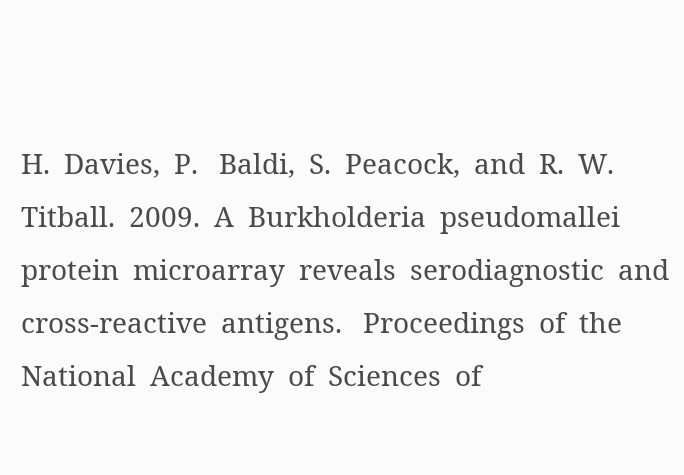H.  Davies,  P.   Baldi,  S.  Peacock,  and  R.  W.  Titball.  2009.  A  Burkholderia  pseudomallei   protein  microarray  reveals  serodiagnostic  and  cross-reactive  antigens.   Proceedings  of  the  National  Academy  of  Sciences  of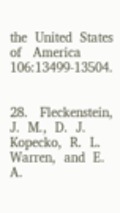the  United  States  of   America  106:13499-13504.


28.   Fleckenstein,  J.  M.,  D.  J.  Kopecko,  R.  L.  Warren,  and  E.  A.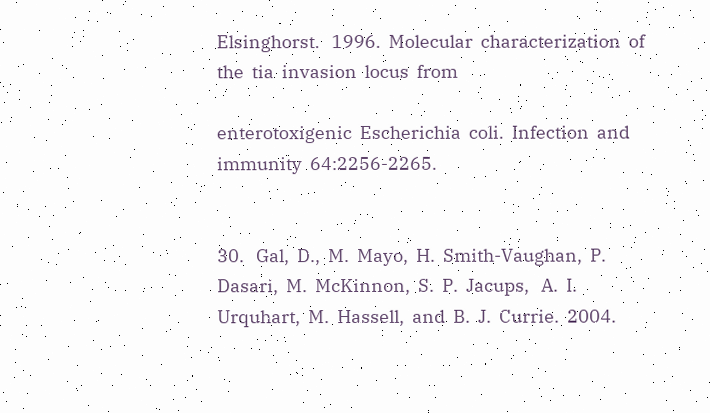Elsinghorst.   1996.  Molecular  characterization  of  the  tia  invasion  locus  from

enterotoxigenic  Escherichia  coli.  Infection  and  immunity  64:2256-2265.


30.   Gal,  D.,  M.  Mayo,  H.  Smith-Vaughan,  P.  Dasari,  M.  McKinnon,  S.  P.  Jacups,   A.  I.  Urquhart,  M.  Hassell,  and  B.  J.  Currie.  2004.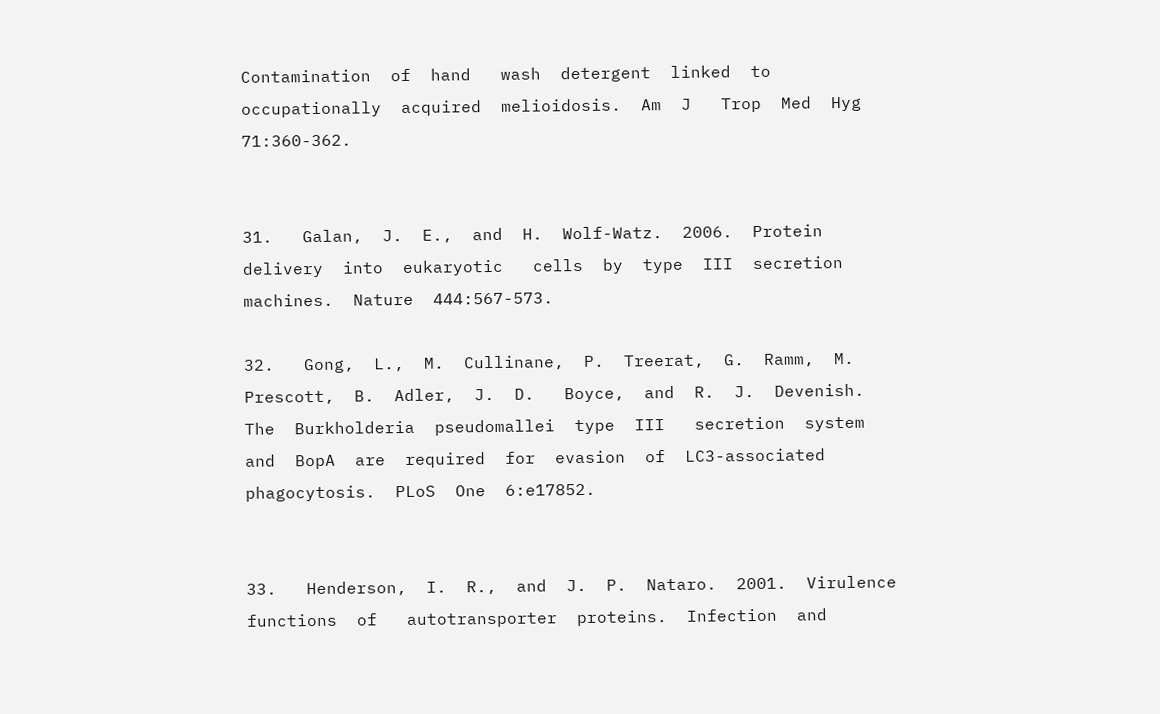Contamination  of  hand   wash  detergent  linked  to  occupationally  acquired  melioidosis.  Am  J   Trop  Med  Hyg  71:360-362.


31.   Galan,  J.  E.,  and  H.  Wolf-Watz.  2006.  Protein  delivery  into  eukaryotic   cells  by  type  III  secretion  machines.  Nature  444:567-573.

32.   Gong,  L.,  M.  Cullinane,  P.  Treerat,  G.  Ramm,  M.  Prescott,  B.  Adler,  J.  D.   Boyce,  and  R.  J.  Devenish.  The  Burkholderia  pseudomallei  type  III   secretion  system  and  BopA  are  required  for  evasion  of  LC3-associated   phagocytosis.  PLoS  One  6:e17852.


33.   Henderson,  I.  R.,  and  J.  P.  Nataro.  2001.  Virulence  functions  of   autotransporter  proteins.  Infection  and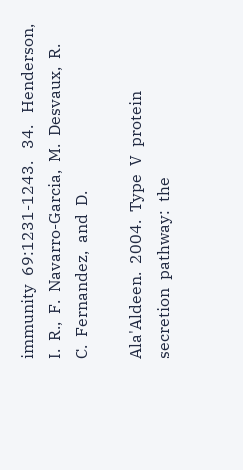immunity  69:1231-1243.   34.   Henderson,  I.  R.,  F.  Navarro-Garcia,  M.  Desvaux,  R.  C.  Fernandez,  and  D.

Ala'Aldeen.  2004.  Type  V  protein  secretion  pathway:  the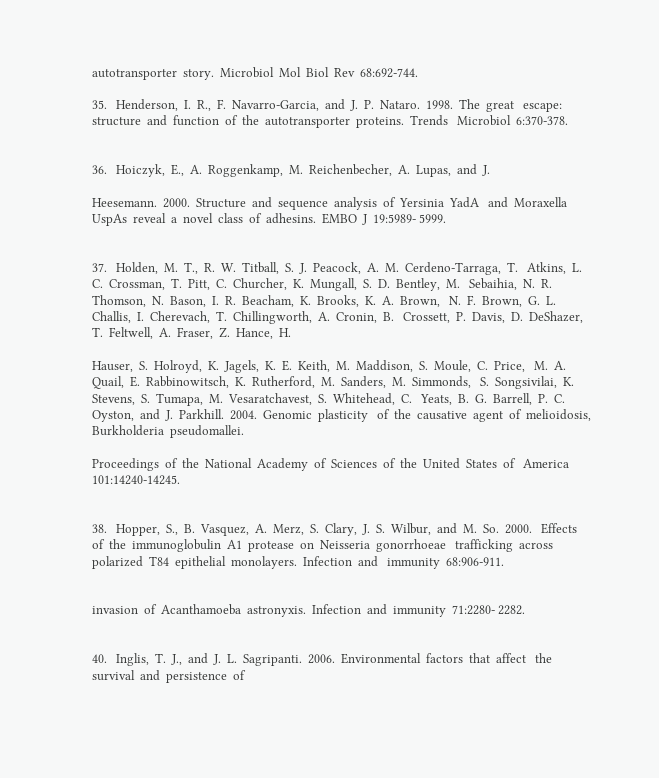autotransporter  story.  Microbiol  Mol  Biol  Rev  68:692-744.

35.   Henderson,  I.  R.,  F.  Navarro-Garcia,  and  J.  P.  Nataro.  1998.  The  great   escape:  structure  and  function  of  the  autotransporter  proteins.  Trends   Microbiol  6:370-378.


36.   Hoiczyk,  E.,  A.  Roggenkamp,  M.  Reichenbecher,  A.  Lupas,  and  J.

Heesemann.  2000.  Structure  and  sequence  analysis  of  Yersinia  YadA   and  Moraxella  UspAs  reveal  a  novel  class  of  adhesins.  EMBO  J  19:5989- 5999.


37.   Holden,  M.  T.,  R.  W.  Titball,  S.  J.  Peacock,  A.  M.  Cerdeno-Tarraga,  T.   Atkins,  L.  C.  Crossman,  T.  Pitt,  C.  Churcher,  K.  Mungall,  S.  D.  Bentley,  M.   Sebaihia,  N.  R.  Thomson,  N.  Bason,  I.  R.  Beacham,  K.  Brooks,  K.  A.  Brown,   N.  F.  Brown,  G.  L.  Challis,  I.  Cherevach,  T.  Chillingworth,  A.  Cronin,  B.   Crossett,  P.  Davis,  D.  DeShazer,  T.  Feltwell,  A.  Fraser,  Z.  Hance,  H.

Hauser,  S.  Holroyd,  K.  Jagels,  K.  E.  Keith,  M.  Maddison,  S.  Moule,  C.  Price,   M.  A.  Quail,  E.  Rabbinowitsch,  K.  Rutherford,  M.  Sanders,  M.  Simmonds,   S.  Songsivilai,  K.  Stevens,  S.  Tumapa,  M.  Vesaratchavest,  S.  Whitehead,  C.   Yeats,  B.  G.  Barrell,  P.  C.  Oyston,  and  J.  Parkhill.  2004.  Genomic  plasticity   of  the  causative  agent  of  melioidosis,  Burkholderia  pseudomallei.

Proceedings  of  the  National  Academy  of  Sciences  of  the  United  States  of   America  101:14240-14245.


38.   Hopper,  S.,  B.  Vasquez,  A.  Merz,  S.  Clary,  J.  S.  Wilbur,  and  M.  So.  2000.   Effects  of  the  immunoglobulin  A1  protease  on  Neisseria  gonorrhoeae   trafficking  across  polarized  T84  epithelial  monolayers.  Infection  and   immunity  68:906-911.


invasion  of  Acanthamoeba  astronyxis.  Infection  and  immunity  71:2280- 2282.


40.   Inglis,  T.  J.,  and  J.  L.  Sagripanti.  2006.  Environmental  factors  that  affect   the  survival  and  persistence  of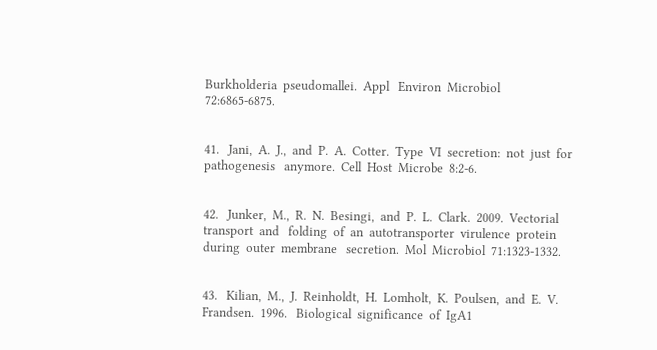Burkholderia  pseudomallei.  Appl   Environ  Microbiol  72:6865-6875.


41.   Jani,  A.  J.,  and  P.  A.  Cotter.  Type  VI  secretion:  not  just  for  pathogenesis   anymore.  Cell  Host  Microbe  8:2-6.


42.   Junker,  M.,  R.  N.  Besingi,  and  P.  L.  Clark.  2009.  Vectorial  transport  and   folding  of  an  autotransporter  virulence  protein  during  outer  membrane   secretion.  Mol  Microbiol  71:1323-1332.


43.   Kilian,  M.,  J.  Reinholdt,  H.  Lomholt,  K.  Poulsen,  and  E.  V.  Frandsen.  1996.   Biological  significance  of  IgA1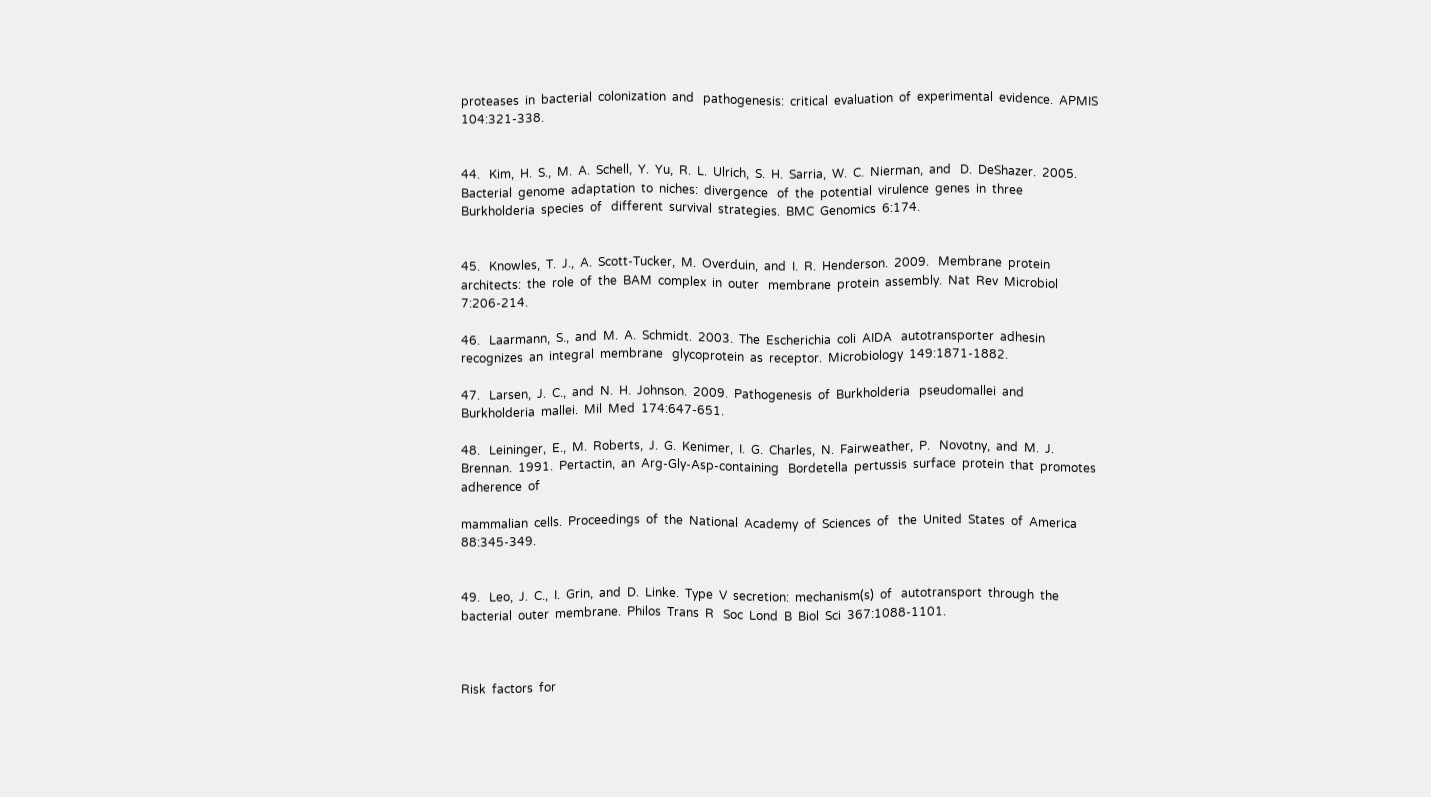proteases  in  bacterial  colonization  and   pathogenesis:  critical  evaluation  of  experimental  evidence.  APMIS   104:321-338.


44.   Kim,  H.  S.,  M.  A.  Schell,  Y.  Yu,  R.  L.  Ulrich,  S.  H.  Sarria,  W.  C.  Nierman,  and   D.  DeShazer.  2005.  Bacterial  genome  adaptation  to  niches:  divergence   of  the  potential  virulence  genes  in  three  Burkholderia  species  of   different  survival  strategies.  BMC  Genomics  6:174.


45.   Knowles,  T.  J.,  A.  Scott-Tucker,  M.  Overduin,  and  I.  R.  Henderson.  2009.   Membrane  protein  architects:  the  role  of  the  BAM  complex  in  outer   membrane  protein  assembly.  Nat  Rev  Microbiol  7:206-214.

46.   Laarmann,  S.,  and  M.  A.  Schmidt.  2003.  The  Escherichia  coli  AIDA   autotransporter  adhesin  recognizes  an  integral  membrane   glycoprotein  as  receptor.  Microbiology  149:1871-1882.

47.   Larsen,  J.  C.,  and  N.  H.  Johnson.  2009.  Pathogenesis  of  Burkholderia   pseudomallei  and  Burkholderia  mallei.  Mil  Med  174:647-651.

48.   Leininger,  E.,  M.  Roberts,  J.  G.  Kenimer,  I.  G.  Charles,  N.  Fairweather,  P.   Novotny,  and  M.  J.  Brennan.  1991.  Pertactin,  an  Arg-Gly-Asp-containing   Bordetella  pertussis  surface  protein  that  promotes  adherence  of

mammalian  cells.  Proceedings  of  the  National  Academy  of  Sciences  of   the  United  States  of  America  88:345-349.


49.   Leo,  J.  C.,  I.  Grin,  and  D.  Linke.  Type  V  secretion:  mechanism(s)  of   autotransport  through  the  bacterial  outer  membrane.  Philos  Trans  R   Soc  Lond  B  Biol  Sci  367:1088-1101.



Risk  factors  for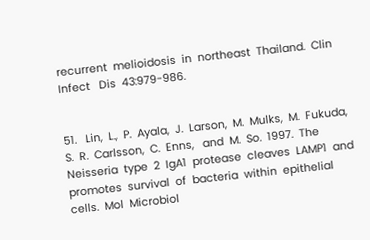recurrent  melioidosis  in  northeast  Thailand.  Clin  Infect   Dis  43:979-986.


51.   Lin,  L.,  P.  Ayala,  J.  Larson,  M.  Mulks,  M.  Fukuda,  S.  R.  Carlsson,  C.  Enns,   and  M.  So.  1997.  The  Neisseria  type  2  IgA1  protease  cleaves  LAMP1  and   promotes  survival  of  bacteria  within  epithelial  cells.  Mol  Microbiol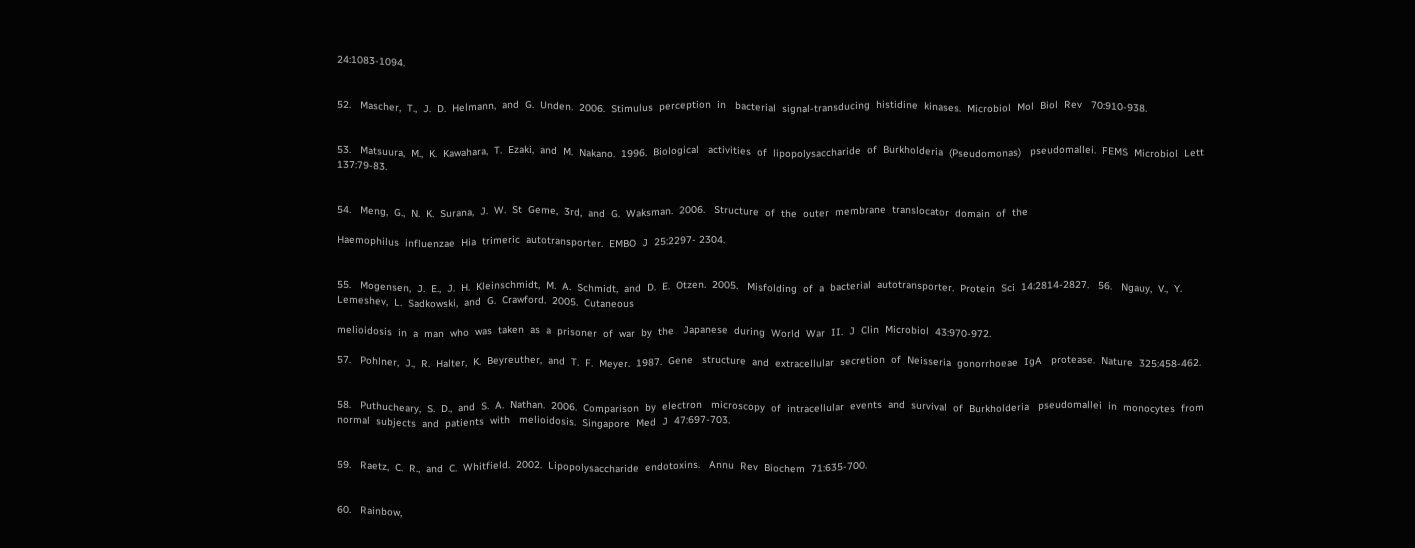24:1083-1094.


52.   Mascher,  T.,  J.  D.  Helmann,  and  G.  Unden.  2006.  Stimulus  perception  in   bacterial  signal-transducing  histidine  kinases.  Microbiol  Mol  Biol  Rev   70:910-938.


53.   Matsuura,  M.,  K.  Kawahara,  T.  Ezaki,  and  M.  Nakano.  1996.  Biological   activities  of  lipopolysaccharide  of  Burkholderia  (Pseudomonas)   pseudomallei.  FEMS  Microbiol  Lett  137:79-83.


54.   Meng,  G.,  N.  K.  Surana,  J.  W.  St  Geme,  3rd,  and  G.  Waksman.  2006.   Structure  of  the  outer  membrane  translocator  domain  of  the

Haemophilus  influenzae  Hia  trimeric  autotransporter.  EMBO  J  25:2297- 2304.


55.   Mogensen,  J.  E.,  J.  H.  Kleinschmidt,  M.  A.  Schmidt,  and  D.  E.  Otzen.  2005.   Misfolding  of  a  bacterial  autotransporter.  Protein  Sci  14:2814-2827.   56.   Ngauy,  V.,  Y.  Lemeshev,  L.  Sadkowski,  and  G.  Crawford.  2005.  Cutaneous

melioidosis  in  a  man  who  was  taken  as  a  prisoner  of  war  by  the   Japanese  during  World  War  II.  J  Clin  Microbiol  43:970-972.

57.   Pohlner,  J.,  R.  Halter,  K.  Beyreuther,  and  T.  F.  Meyer.  1987.  Gene   structure  and  extracellular  secretion  of  Neisseria  gonorrhoeae  IgA   protease.  Nature  325:458-462.


58.   Puthucheary,  S.  D.,  and  S.  A.  Nathan.  2006.  Comparison  by  electron   microscopy  of  intracellular  events  and  survival  of  Burkholderia   pseudomallei  in  monocytes  from  normal  subjects  and  patients  with   melioidosis.  Singapore  Med  J  47:697-703.


59.   Raetz,  C.  R.,  and  C.  Whitfield.  2002.  Lipopolysaccharide  endotoxins.   Annu  Rev  Biochem  71:635-700.


60.   Rainbow,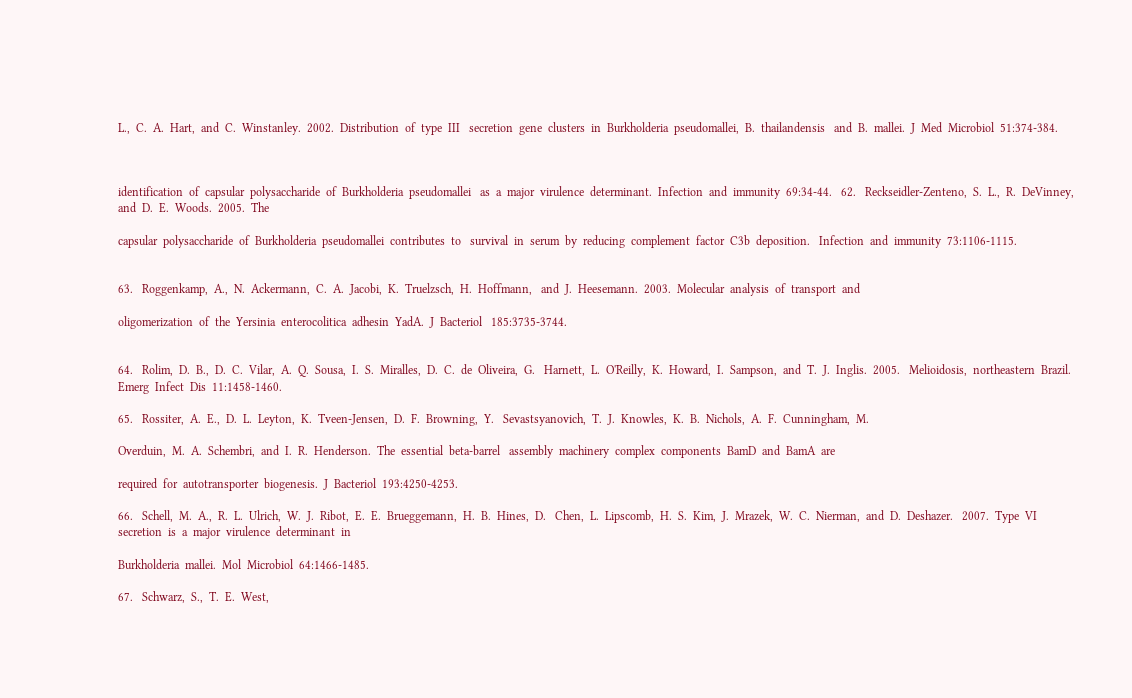L.,  C.  A.  Hart,  and  C.  Winstanley.  2002.  Distribution  of  type  III   secretion  gene  clusters  in  Burkholderia  pseudomallei,  B.  thailandensis   and  B.  mallei.  J  Med  Microbiol  51:374-384.



identification  of  capsular  polysaccharide  of  Burkholderia  pseudomallei   as  a  major  virulence  determinant.  Infection  and  immunity  69:34-44.   62.   Reckseidler-Zenteno,  S.  L.,  R.  DeVinney,  and  D.  E.  Woods.  2005.  The

capsular  polysaccharide  of  Burkholderia  pseudomallei  contributes  to   survival  in  serum  by  reducing  complement  factor  C3b  deposition.   Infection  and  immunity  73:1106-1115.


63.   Roggenkamp,  A.,  N.  Ackermann,  C.  A.  Jacobi,  K.  Truelzsch,  H.  Hoffmann,   and  J.  Heesemann.  2003.  Molecular  analysis  of  transport  and

oligomerization  of  the  Yersinia  enterocolitica  adhesin  YadA.  J  Bacteriol   185:3735-3744.


64.   Rolim,  D.  B.,  D.  C.  Vilar,  A.  Q.  Sousa,  I.  S.  Miralles,  D.  C.  de  Oliveira,  G.   Harnett,  L.  O'Reilly,  K.  Howard,  I.  Sampson,  and  T.  J.  Inglis.  2005.   Melioidosis,  northeastern  Brazil.  Emerg  Infect  Dis  11:1458-1460.

65.   Rossiter,  A.  E.,  D.  L.  Leyton,  K.  Tveen-Jensen,  D.  F.  Browning,  Y.   Sevastsyanovich,  T.  J.  Knowles,  K.  B.  Nichols,  A.  F.  Cunningham,  M.

Overduin,  M.  A.  Schembri,  and  I.  R.  Henderson.  The  essential  beta-barrel   assembly  machinery  complex  components  BamD  and  BamA  are

required  for  autotransporter  biogenesis.  J  Bacteriol  193:4250-4253.

66.   Schell,  M.  A.,  R.  L.  Ulrich,  W.  J.  Ribot,  E.  E.  Brueggemann,  H.  B.  Hines,  D.   Chen,  L.  Lipscomb,  H.  S.  Kim,  J.  Mrazek,  W.  C.  Nierman,  and  D.  Deshazer.   2007.  Type  VI  secretion  is  a  major  virulence  determinant  in

Burkholderia  mallei.  Mol  Microbiol  64:1466-1485.

67.   Schwarz,  S.,  T.  E.  West,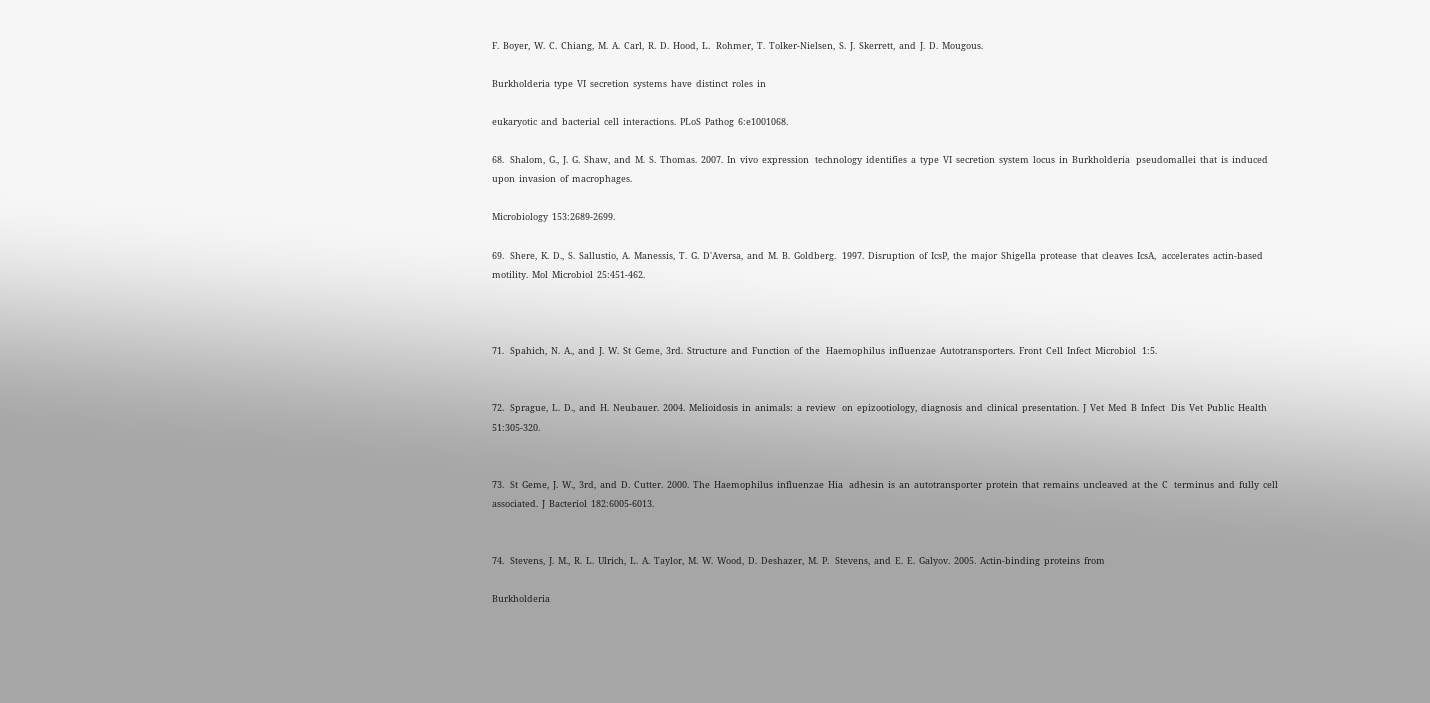F.  Boyer,  W.  C.  Chiang,  M.  A.  Carl,  R.  D.  Hood,  L.   Rohmer,  T.  Tolker-Nielsen,  S.  J.  Skerrett,  and  J.  D.  Mougous.

Burkholderia  type  VI  secretion  systems  have  distinct  roles  in

eukaryotic  and  bacterial  cell  interactions.  PLoS  Pathog  6:e1001068.

68.   Shalom,  G.,  J.  G.  Shaw,  and  M.  S.  Thomas.  2007.  In  vivo  expression   technology  identifies  a  type  VI  secretion  system  locus  in  Burkholderia   pseudomallei  that  is  induced  upon  invasion  of  macrophages.

Microbiology  153:2689-2699.

69.   Shere,  K.  D.,  S.  Sallustio,  A.  Manessis,  T.  G.  D'Aversa,  and  M.  B.  Goldberg.   1997.  Disruption  of  IcsP,  the  major  Shigella  protease  that  cleaves  IcsA,   accelerates  actin-based  motility.  Mol  Microbiol  25:451-462.



71.   Spahich,  N.  A.,  and  J.  W.  St  Geme,  3rd.  Structure  and  Function  of  the   Haemophilus  influenzae  Autotransporters.  Front  Cell  Infect  Microbiol   1:5.


72.   Sprague,  L.  D.,  and  H.  Neubauer.  2004.  Melioidosis  in  animals:  a  review   on  epizootiology,  diagnosis  and  clinical  presentation.  J  Vet  Med  B  Infect   Dis  Vet  Public  Health  51:305-320.


73.   St  Geme,  J.  W.,  3rd,  and  D.  Cutter.  2000.  The  Haemophilus  influenzae  Hia   adhesin  is  an  autotransporter  protein  that  remains  uncleaved  at  the  C   terminus  and  fully  cell  associated.  J  Bacteriol  182:6005-6013.


74.   Stevens,  J.  M.,  R.  L.  Ulrich,  L.  A.  Taylor,  M.  W.  Wood,  D.  Deshazer,  M.  P.   Stevens,  and  E.  E.  Galyov.  2005.  Actin-binding  proteins  from

Burkholderia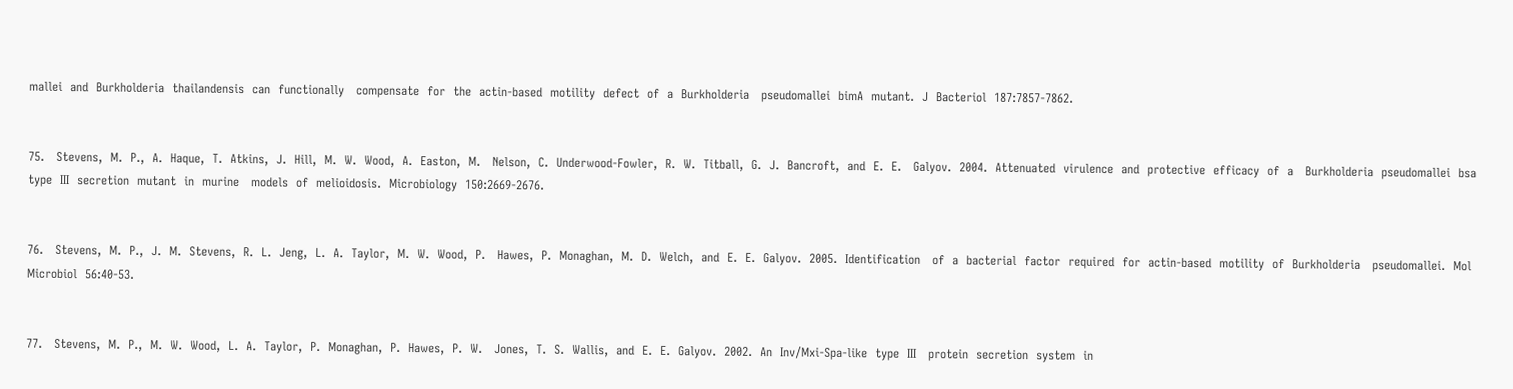mallei  and  Burkholderia  thailandensis  can  functionally   compensate  for  the  actin-based  motility  defect  of  a  Burkholderia   pseudomallei  bimA  mutant.  J  Bacteriol  187:7857-7862.


75.   Stevens,  M.  P.,  A.  Haque,  T.  Atkins,  J.  Hill,  M.  W.  Wood,  A.  Easton,  M.   Nelson,  C.  Underwood-Fowler,  R.  W.  Titball,  G.  J.  Bancroft,  and  E.  E.   Galyov.  2004.  Attenuated  virulence  and  protective  efficacy  of  a   Burkholderia  pseudomallei  bsa  type  III  secretion  mutant  in  murine   models  of  melioidosis.  Microbiology  150:2669-2676.


76.   Stevens,  M.  P.,  J.  M.  Stevens,  R.  L.  Jeng,  L.  A.  Taylor,  M.  W.  Wood,  P.   Hawes,  P.  Monaghan,  M.  D.  Welch,  and  E.  E.  Galyov.  2005.  Identification   of  a  bacterial  factor  required  for  actin-based  motility  of  Burkholderia   pseudomallei.  Mol  Microbiol  56:40-53.


77.   Stevens,  M.  P.,  M.  W.  Wood,  L.  A.  Taylor,  P.  Monaghan,  P.  Hawes,  P.  W.   Jones,  T.  S.  Wallis,  and  E.  E.  Galyov.  2002.  An  Inv/Mxi-Spa-like  type  III   protein  secretion  system  in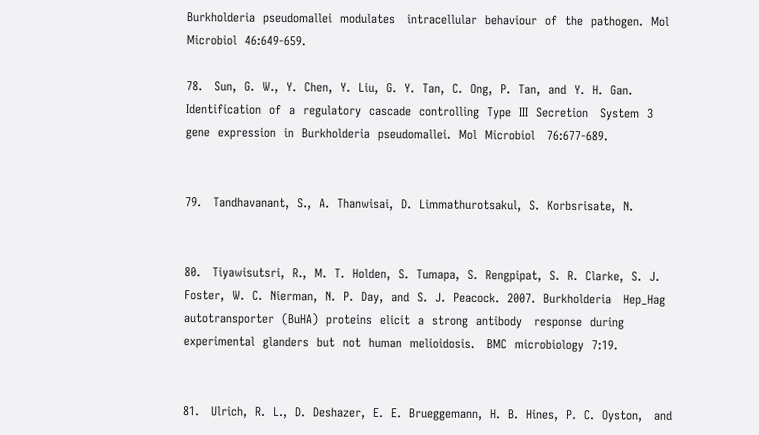Burkholderia  pseudomallei  modulates   intracellular  behaviour  of  the  pathogen.  Mol  Microbiol  46:649-659.

78.   Sun,  G.  W.,  Y.  Chen,  Y.  Liu,  G.  Y.  Tan,  C.  Ong,  P.  Tan,  and  Y.  H.  Gan.   Identification  of  a  regulatory  cascade  controlling  Type  III  Secretion   System  3  gene  expression  in  Burkholderia  pseudomallei.  Mol  Microbiol   76:677-689.


79.   Tandhavanant,  S.,  A.  Thanwisai,  D.  Limmathurotsakul,  S.  Korbsrisate,  N.


80.   Tiyawisutsri,  R.,  M.  T.  Holden,  S.  Tumapa,  S.  Rengpipat,  S.  R.  Clarke,  S.  J.   Foster,  W.  C.  Nierman,  N.  P.  Day,  and  S.  J.  Peacock.  2007.  Burkholderia   Hep_Hag  autotransporter  (BuHA)  proteins  elicit  a  strong  antibody   response  during  experimental  glanders  but  not  human  melioidosis.   BMC  microbiology  7:19.


81.   Ulrich,  R.  L.,  D.  Deshazer,  E.  E.  Brueggemann,  H.  B.  Hines,  P.  C.  Oyston,   and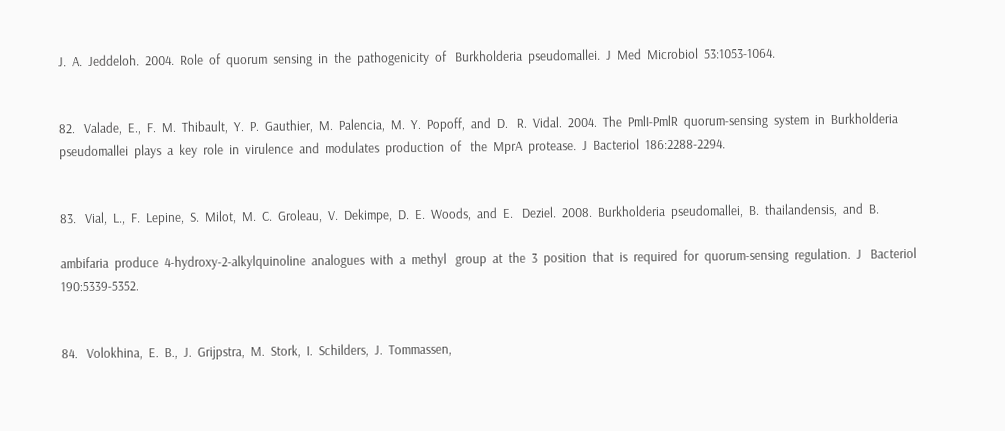J.  A.  Jeddeloh.  2004.  Role  of  quorum  sensing  in  the  pathogenicity  of   Burkholderia  pseudomallei.  J  Med  Microbiol  53:1053-1064.


82.   Valade,  E.,  F.  M.  Thibault,  Y.  P.  Gauthier,  M.  Palencia,  M.  Y.  Popoff,  and  D.   R.  Vidal.  2004.  The  PmlI-PmlR  quorum-sensing  system  in  Burkholderia   pseudomallei  plays  a  key  role  in  virulence  and  modulates  production  of   the  MprA  protease.  J  Bacteriol  186:2288-2294.


83.   Vial,  L.,  F.  Lepine,  S.  Milot,  M.  C.  Groleau,  V.  Dekimpe,  D.  E.  Woods,  and  E.   Deziel.  2008.  Burkholderia  pseudomallei,  B.  thailandensis,  and  B.

ambifaria  produce  4-hydroxy-2-alkylquinoline  analogues  with  a  methyl   group  at  the  3  position  that  is  required  for  quorum-sensing  regulation.  J   Bacteriol  190:5339-5352.


84.   Volokhina,  E.  B.,  J.  Grijpstra,  M.  Stork,  I.  Schilders,  J.  Tommassen,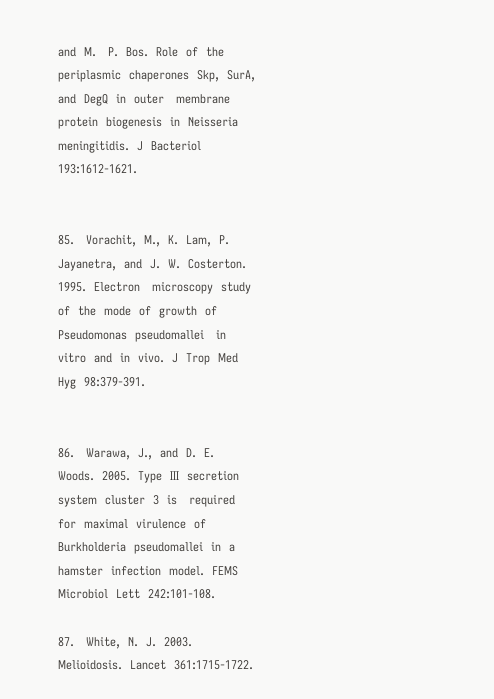and  M.   P.  Bos.  Role  of  the  periplasmic  chaperones  Skp,  SurA,  and  DegQ  in  outer   membrane  protein  biogenesis  in  Neisseria  meningitidis.  J  Bacteriol   193:1612-1621.


85.   Vorachit,  M.,  K.  Lam,  P.  Jayanetra,  and  J.  W.  Costerton.  1995.  Electron   microscopy  study  of  the  mode  of  growth  of  Pseudomonas  pseudomallei   in  vitro  and  in  vivo.  J  Trop  Med  Hyg  98:379-391.


86.   Warawa,  J.,  and  D.  E.  Woods.  2005.  Type  III  secretion  system  cluster  3  is   required  for  maximal  virulence  of  Burkholderia  pseudomallei  in  a   hamster  infection  model.  FEMS  Microbiol  Lett  242:101-108.

87.   White,  N.  J.  2003.  Melioidosis.  Lancet  361:1715-1722.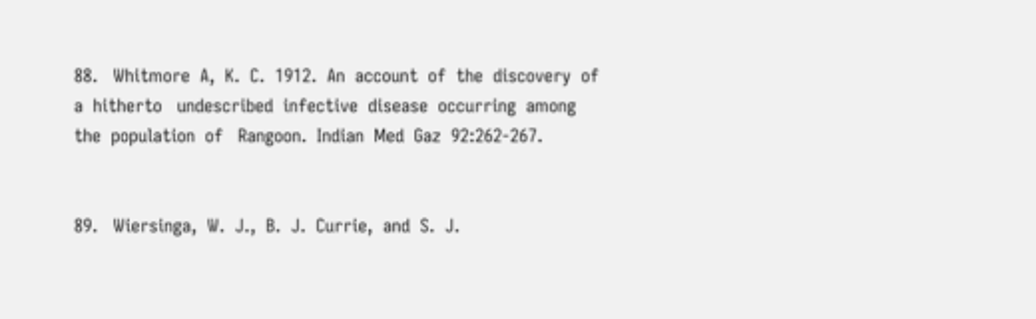88.   Whitmore  A,  K.  C.  1912.  An  account  of  the  discovery  of  a  hitherto   undescribed  infective  disease  occurring  among  the  population  of   Rangoon.  Indian  Med  Gaz  92:262-267.


89.   Wiersinga,  W.  J.,  B.  J.  Currie,  and  S.  J.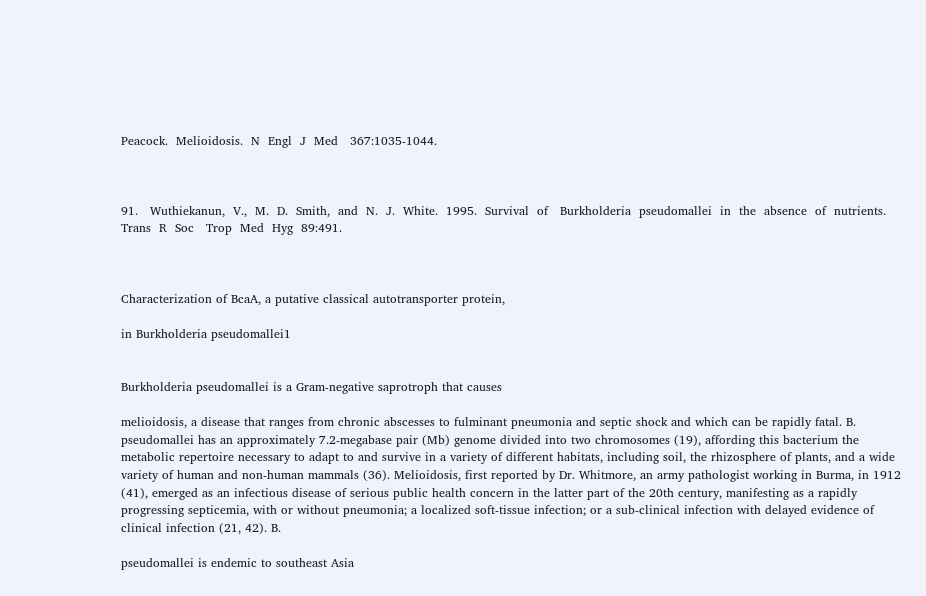Peacock.  Melioidosis.  N  Engl  J  Med   367:1035-1044.



91.   Wuthiekanun,  V.,  M.  D.  Smith,  and  N.  J.  White.  1995.  Survival  of   Burkholderia  pseudomallei  in  the  absence  of  nutrients.  Trans  R  Soc   Trop  Med  Hyg  89:491.



Characterization of BcaA, a putative classical autotransporter protein,

in Burkholderia pseudomallei1


Burkholderia pseudomallei is a Gram-negative saprotroph that causes

melioidosis, a disease that ranges from chronic abscesses to fulminant pneumonia and septic shock and which can be rapidly fatal. B. pseudomallei has an approximately 7.2-megabase pair (Mb) genome divided into two chromosomes (19), affording this bacterium the metabolic repertoire necessary to adapt to and survive in a variety of different habitats, including soil, the rhizosphere of plants, and a wide variety of human and non-human mammals (36). Melioidosis, first reported by Dr. Whitmore, an army pathologist working in Burma, in 1912 (41), emerged as an infectious disease of serious public health concern in the latter part of the 20th century, manifesting as a rapidly progressing septicemia, with or without pneumonia; a localized soft-tissue infection; or a sub-clinical infection with delayed evidence of clinical infection (21, 42). B.

pseudomallei is endemic to southeast Asia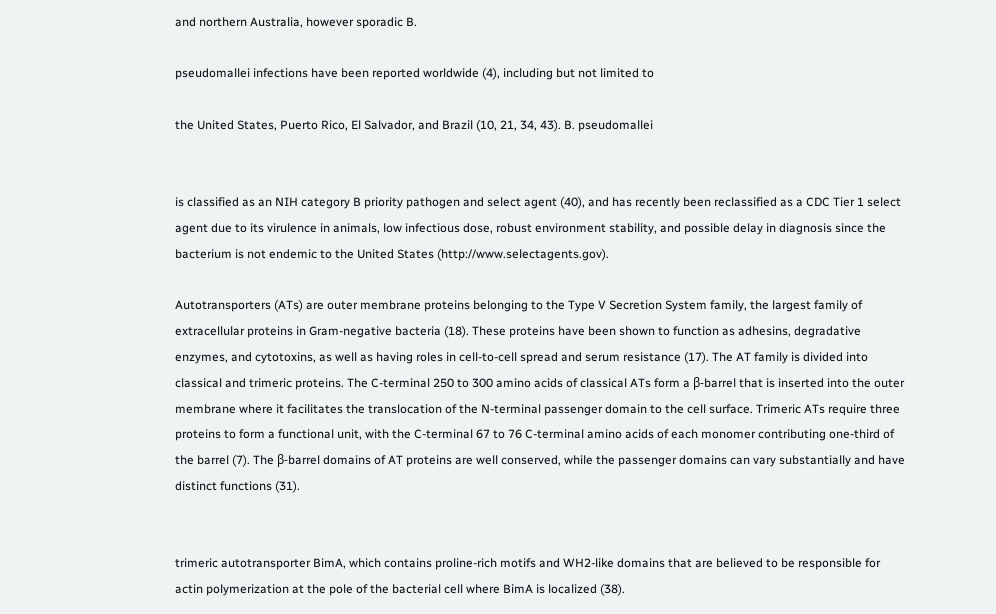and northern Australia, however sporadic B.

pseudomallei infections have been reported worldwide (4), including but not limited to

the United States, Puerto Rico, El Salvador, and Brazil (10, 21, 34, 43). B. pseudomallei


is classified as an NIH category B priority pathogen and select agent (40), and has recently been reclassified as a CDC Tier 1 select agent due to its virulence in animals, low infectious dose, robust environment stability, and possible delay in diagnosis since the bacterium is not endemic to the United States (http://www.selectagents.gov).

Autotransporters (ATs) are outer membrane proteins belonging to the Type V Secretion System family, the largest family of extracellular proteins in Gram-negative bacteria (18). These proteins have been shown to function as adhesins, degradative enzymes, and cytotoxins, as well as having roles in cell-to-cell spread and serum resistance (17). The AT family is divided into classical and trimeric proteins. The C-terminal 250 to 300 amino acids of classical ATs form a β-barrel that is inserted into the outer membrane where it facilitates the translocation of the N-terminal passenger domain to the cell surface. Trimeric ATs require three proteins to form a functional unit, with the C-terminal 67 to 76 C-terminal amino acids of each monomer contributing one-third of the barrel (7). The β-barrel domains of AT proteins are well conserved, while the passenger domains can vary substantially and have distinct functions (31).


trimeric autotransporter BimA, which contains proline-rich motifs and WH2-like domains that are believed to be responsible for actin polymerization at the pole of the bacterial cell where BimA is localized (38).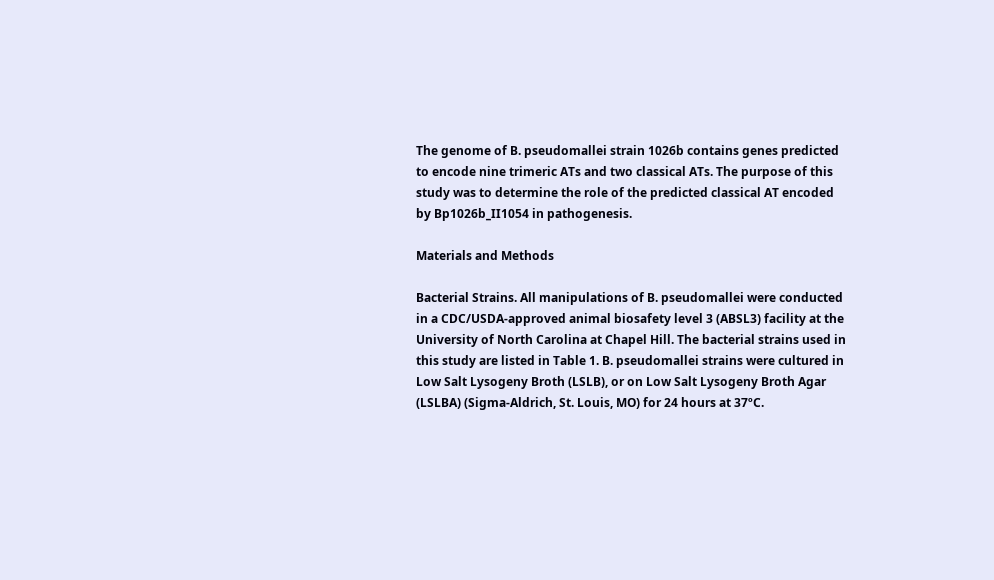The genome of B. pseudomallei strain 1026b contains genes predicted to encode nine trimeric ATs and two classical ATs. The purpose of this study was to determine the role of the predicted classical AT encoded by Bp1026b_II1054 in pathogenesis.

Materials and Methods

Bacterial Strains. All manipulations of B. pseudomallei were conducted in a CDC/USDA-approved animal biosafety level 3 (ABSL3) facility at the University of North Carolina at Chapel Hill. The bacterial strains used in this study are listed in Table 1. B. pseudomallei strains were cultured in Low Salt Lysogeny Broth (LSLB), or on Low Salt Lysogeny Broth Agar (LSLBA) (Sigma-Aldrich, St. Louis, MO) for 24 hours at 37ºC.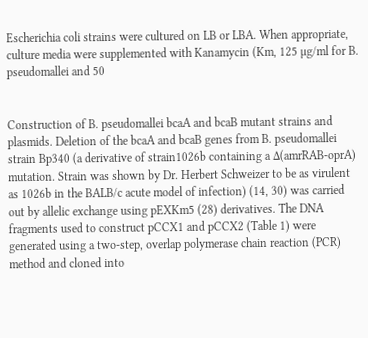Escherichia coli strains were cultured on LB or LBA. When appropriate, culture media were supplemented with Kanamycin (Km, 125 µg/ml for B. pseudomallei and 50


Construction of B. pseudomallei bcaA and bcaB mutant strains and plasmids. Deletion of the bcaA and bcaB genes from B. pseudomallei strain Bp340 (a derivative of strain1026b containing a Δ(amrRAB-oprA) mutation. Strain was shown by Dr. Herbert Schweizer to be as virulent as 1026b in the BALB/c acute model of infection) (14, 30) was carried out by allelic exchange using pEXKm5 (28) derivatives. The DNA fragments used to construct pCCX1 and pCCX2 (Table 1) were generated using a two-step, overlap polymerase chain reaction (PCR) method and cloned into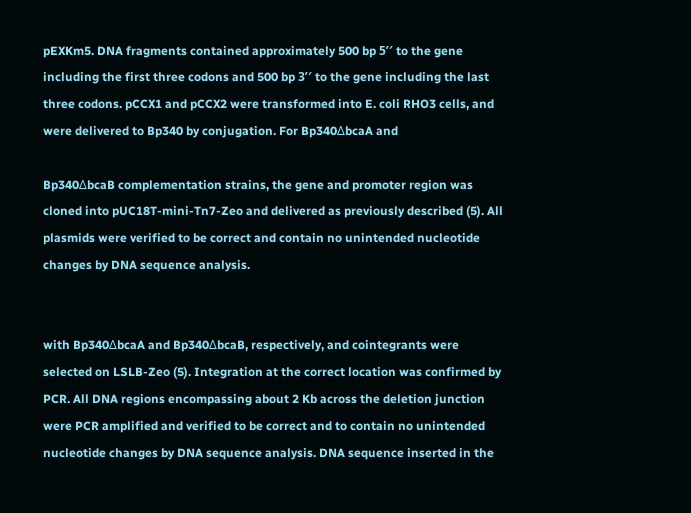pEXKm5. DNA fragments contained approximately 500 bp 5ʹ′ to the gene including the first three codons and 500 bp 3ʹ′ to the gene including the last three codons. pCCX1 and pCCX2 were transformed into E. coli RHO3 cells, and were delivered to Bp340 by conjugation. For Bp340ΔbcaA and

Bp340ΔbcaB complementation strains, the gene and promoter region was cloned into pUC18T-mini-Tn7-Zeo and delivered as previously described (5). All plasmids were verified to be correct and contain no unintended nucleotide changes by DNA sequence analysis.


with Bp340ΔbcaA and Bp340ΔbcaB, respectively, and cointegrants were selected on LSLB-Zeo (5). Integration at the correct location was confirmed by PCR. All DNA regions encompassing about 2 Kb across the deletion junction were PCR amplified and verified to be correct and to contain no unintended nucleotide changes by DNA sequence analysis. DNA sequence inserted in the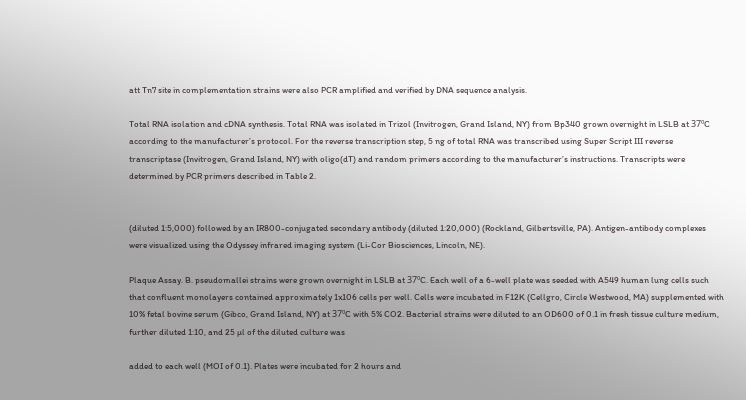att Tn7 site in complementation strains were also PCR amplified and verified by DNA sequence analysis.

Total RNA isolation and cDNA synthesis. Total RNA was isolated in Trizol (Invitrogen, Grand Island, NY) from Bp340 grown overnight in LSLB at 37ºC according to the manufacturer’s protocol. For the reverse transcription step, 5 ng of total RNA was transcribed using Super Script III reverse transcriptase (Invitrogen, Grand Island, NY) with oligo(dT) and random primers according to the manufacturer’s instructions. Transcripts were determined by PCR primers described in Table 2.


(diluted 1:5,000) followed by an IR800-conjugated secondary antibody (diluted 1:20,000) (Rockland, Gilbertsville, PA). Antigen-antibody complexes were visualized using the Odyssey infrared imaging system (Li-Cor Biosciences, Lincoln, NE).

Plaque Assay. B. pseudomallei strains were grown overnight in LSLB at 37ºC. Each well of a 6-well plate was seeded with A549 human lung cells such that confluent monolayers contained approximately 1x106 cells per well. Cells were incubated in F12K (Cellgro, Circle Westwood, MA) supplemented with 10% fetal bovine serum (Gibco, Grand Island, NY) at 37ºC with 5% CO2. Bacterial strains were diluted to an OD600 of 0.1 in fresh tissue culture medium, further diluted 1:10, and 25 µl of the diluted culture was

added to each well (MOI of 0.1). Plates were incubated for 2 hours and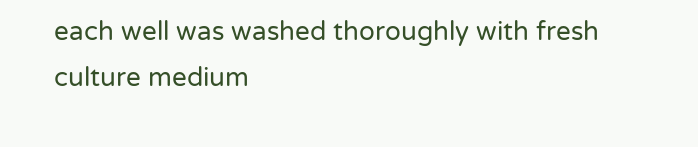each well was washed thoroughly with fresh culture medium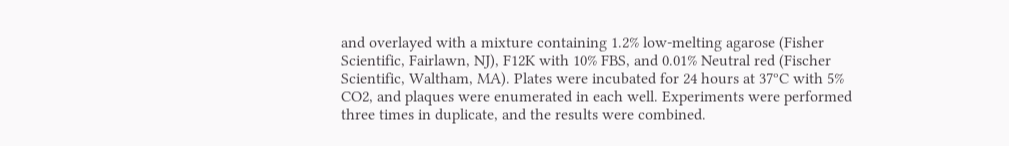and overlayed with a mixture containing 1.2% low-melting agarose (Fisher Scientific, Fairlawn, NJ), F12K with 10% FBS, and 0.01% Neutral red (Fischer Scientific, Waltham, MA). Plates were incubated for 24 hours at 37ºC with 5% CO2, and plaques were enumerated in each well. Experiments were performed three times in duplicate, and the results were combined.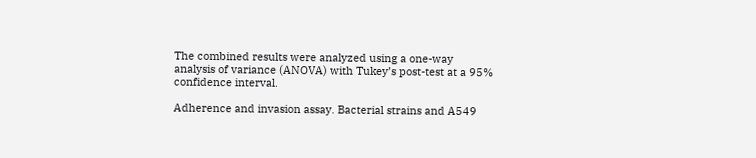The combined results were analyzed using a one-way analysis of variance (ANOVA) with Tukey’s post-test at a 95% confidence interval.

Adherence and invasion assay. Bacterial strains and A549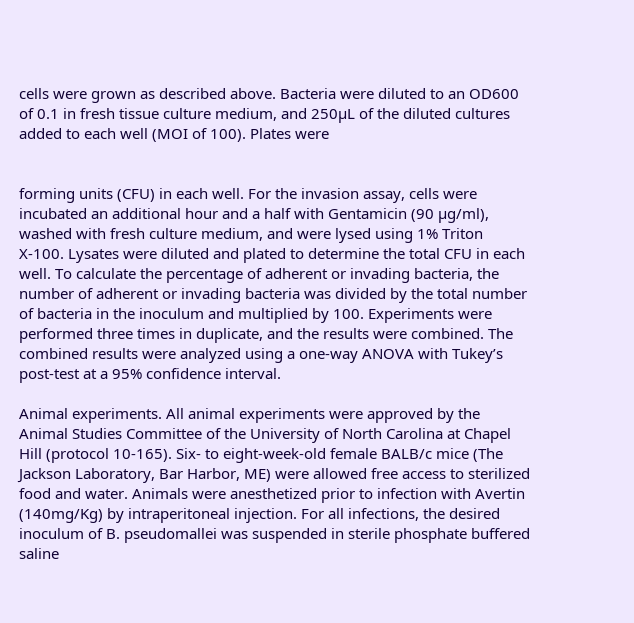cells were grown as described above. Bacteria were diluted to an OD600 of 0.1 in fresh tissue culture medium, and 250µL of the diluted cultures added to each well (MOI of 100). Plates were


forming units (CFU) in each well. For the invasion assay, cells were incubated an additional hour and a half with Gentamicin (90 µg/ml), washed with fresh culture medium, and were lysed using 1% Triton X-100. Lysates were diluted and plated to determine the total CFU in each well. To calculate the percentage of adherent or invading bacteria, the number of adherent or invading bacteria was divided by the total number of bacteria in the inoculum and multiplied by 100. Experiments were performed three times in duplicate, and the results were combined. The combined results were analyzed using a one-way ANOVA with Tukey’s post-test at a 95% confidence interval.

Animal experiments. All animal experiments were approved by the Animal Studies Committee of the University of North Carolina at Chapel Hill (protocol 10-165). Six- to eight-week-old female BALB/c mice (The Jackson Laboratory, Bar Harbor, ME) were allowed free access to sterilized food and water. Animals were anesthetized prior to infection with Avertin (140mg/Kg) by intraperitoneal injection. For all infections, the desired inoculum of B. pseudomallei was suspended in sterile phosphate buffered saline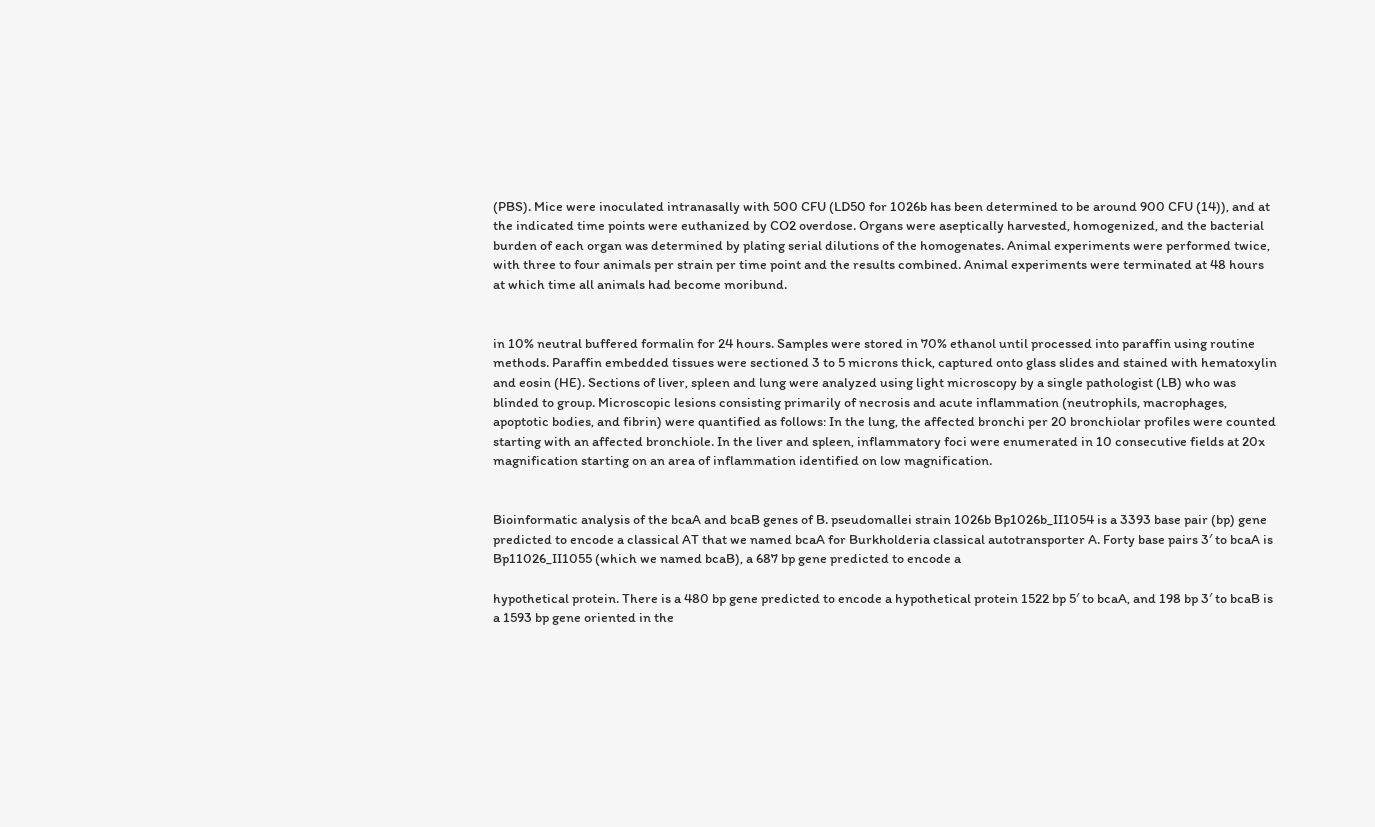(PBS). Mice were inoculated intranasally with 500 CFU (LD50 for 1026b has been determined to be around 900 CFU (14)), and at the indicated time points were euthanized by CO2 overdose. Organs were aseptically harvested, homogenized, and the bacterial burden of each organ was determined by plating serial dilutions of the homogenates. Animal experiments were performed twice, with three to four animals per strain per time point and the results combined. Animal experiments were terminated at 48 hours at which time all animals had become moribund.


in 10% neutral buffered formalin for 24 hours. Samples were stored in 70% ethanol until processed into paraffin using routine methods. Paraffin embedded tissues were sectioned 3 to 5 microns thick, captured onto glass slides and stained with hematoxylin and eosin (HE). Sections of liver, spleen and lung were analyzed using light microscopy by a single pathologist (LB) who was blinded to group. Microscopic lesions consisting primarily of necrosis and acute inflammation (neutrophils, macrophages, apoptotic bodies, and fibrin) were quantified as follows: In the lung, the affected bronchi per 20 bronchiolar profiles were counted starting with an affected bronchiole. In the liver and spleen, inflammatory foci were enumerated in 10 consecutive fields at 20x magnification starting on an area of inflammation identified on low magnification.


Bioinformatic analysis of the bcaA and bcaB genes of B. pseudomallei strain 1026b Bp1026b_II1054 is a 3393 base pair (bp) gene predicted to encode a classical AT that we named bcaA for Burkholderia classical autotransporter A. Forty base pairs 3′ to bcaA is Bp11026_II1055 (which we named bcaB), a 687 bp gene predicted to encode a

hypothetical protein. There is a 480 bp gene predicted to encode a hypothetical protein 1522 bp 5′ to bcaA, and 198 bp 3′ to bcaB is a 1593 bp gene oriented in the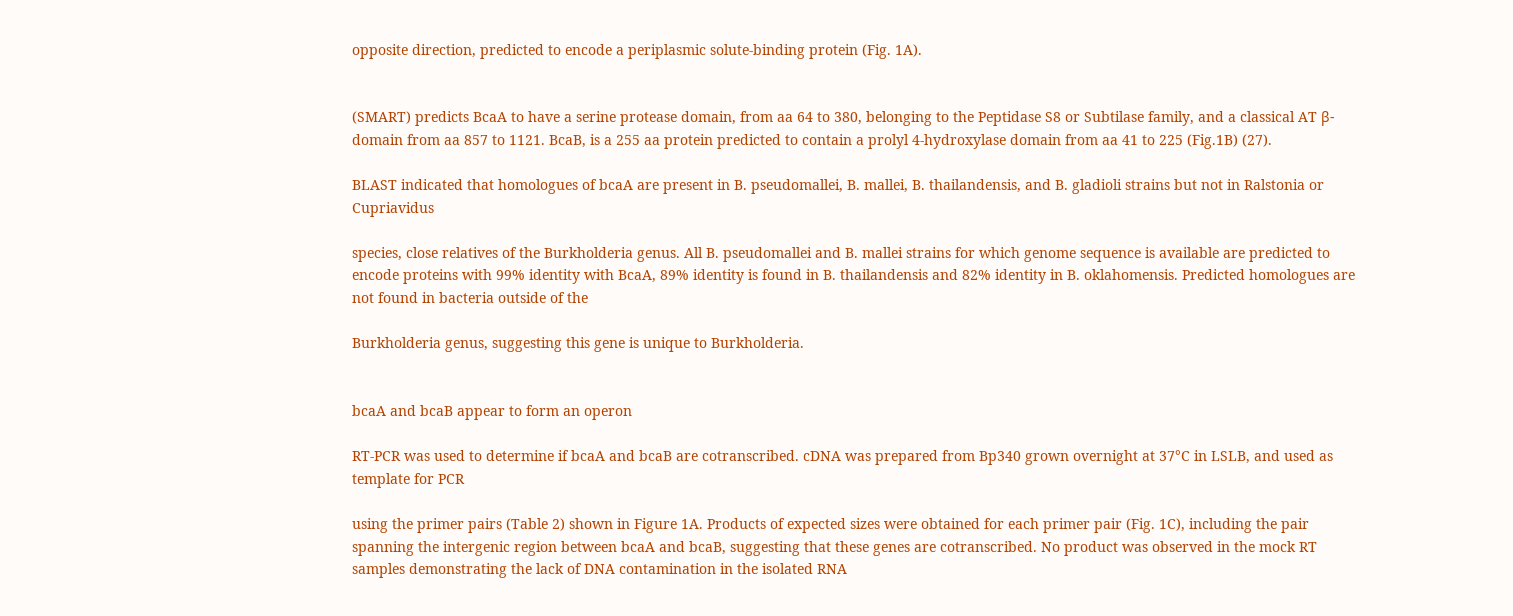opposite direction, predicted to encode a periplasmic solute-binding protein (Fig. 1A).


(SMART) predicts BcaA to have a serine protease domain, from aa 64 to 380, belonging to the Peptidase S8 or Subtilase family, and a classical AT β-domain from aa 857 to 1121. BcaB, is a 255 aa protein predicted to contain a prolyl 4-hydroxylase domain from aa 41 to 225 (Fig.1B) (27).

BLAST indicated that homologues of bcaA are present in B. pseudomallei, B. mallei, B. thailandensis, and B. gladioli strains but not in Ralstonia or Cupriavidus

species, close relatives of the Burkholderia genus. All B. pseudomallei and B. mallei strains for which genome sequence is available are predicted to encode proteins with 99% identity with BcaA, 89% identity is found in B. thailandensis and 82% identity in B. oklahomensis. Predicted homologues are not found in bacteria outside of the

Burkholderia genus, suggesting this gene is unique to Burkholderia.


bcaA and bcaB appear to form an operon

RT-PCR was used to determine if bcaA and bcaB are cotranscribed. cDNA was prepared from Bp340 grown overnight at 37°C in LSLB, and used as template for PCR

using the primer pairs (Table 2) shown in Figure 1A. Products of expected sizes were obtained for each primer pair (Fig. 1C), including the pair spanning the intergenic region between bcaA and bcaB, suggesting that these genes are cotranscribed. No product was observed in the mock RT samples demonstrating the lack of DNA contamination in the isolated RNA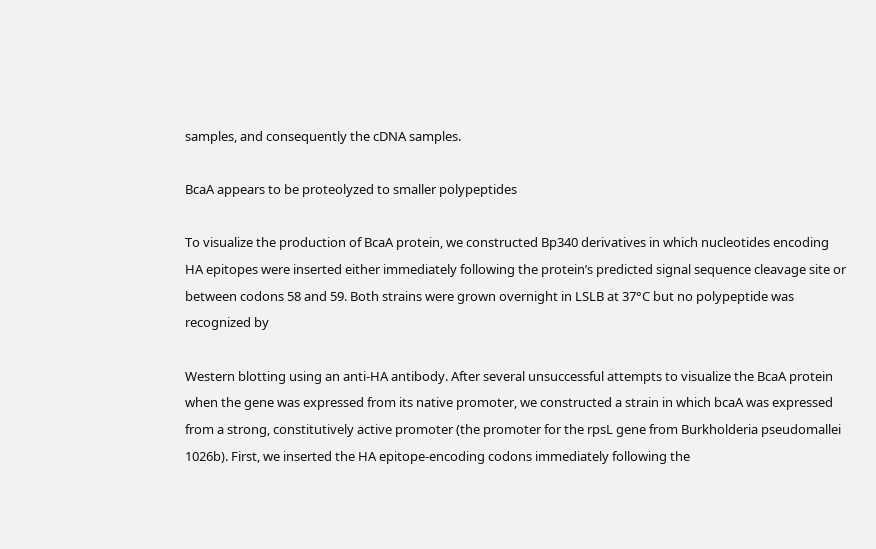samples, and consequently the cDNA samples.

BcaA appears to be proteolyzed to smaller polypeptides

To visualize the production of BcaA protein, we constructed Bp340 derivatives in which nucleotides encoding HA epitopes were inserted either immediately following the protein’s predicted signal sequence cleavage site or between codons 58 and 59. Both strains were grown overnight in LSLB at 37°C but no polypeptide was recognized by

Western blotting using an anti-HA antibody. After several unsuccessful attempts to visualize the BcaA protein when the gene was expressed from its native promoter, we constructed a strain in which bcaA was expressed from a strong, constitutively active promoter (the promoter for the rpsL gene from Burkholderia pseudomallei 1026b). First, we inserted the HA epitope-encoding codons immediately following the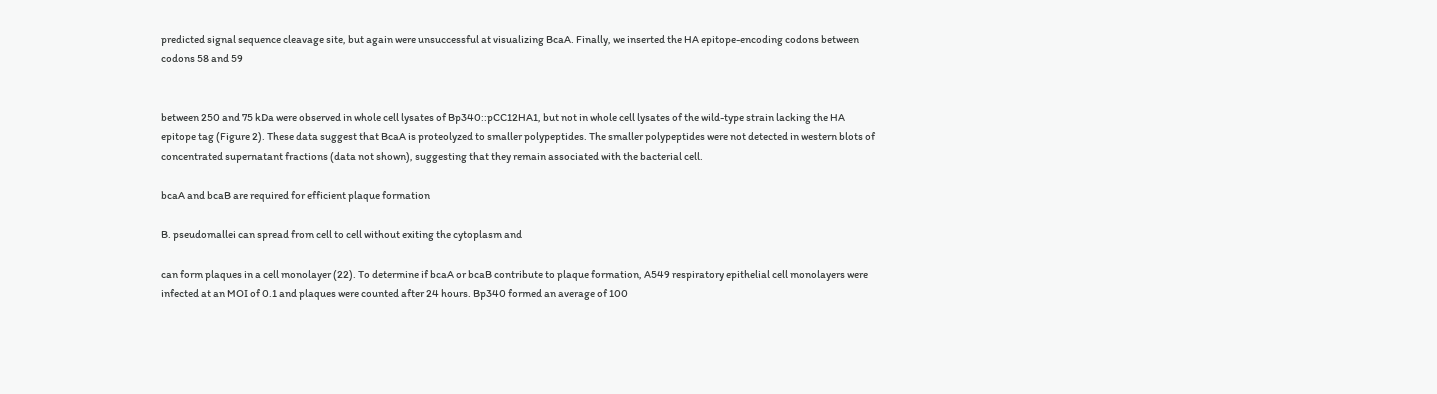predicted signal sequence cleavage site, but again were unsuccessful at visualizing BcaA. Finally, we inserted the HA epitope-encoding codons between codons 58 and 59


between 250 and 75 kDa were observed in whole cell lysates of Bp340::pCC12HA1, but not in whole cell lysates of the wild-type strain lacking the HA epitope tag (Figure 2). These data suggest that BcaA is proteolyzed to smaller polypeptides. The smaller polypeptides were not detected in western blots of concentrated supernatant fractions (data not shown), suggesting that they remain associated with the bacterial cell.

bcaA and bcaB are required for efficient plaque formation

B. pseudomallei can spread from cell to cell without exiting the cytoplasm and

can form plaques in a cell monolayer (22). To determine if bcaA or bcaB contribute to plaque formation, A549 respiratory epithelial cell monolayers were infected at an MOI of 0.1 and plaques were counted after 24 hours. Bp340 formed an average of 100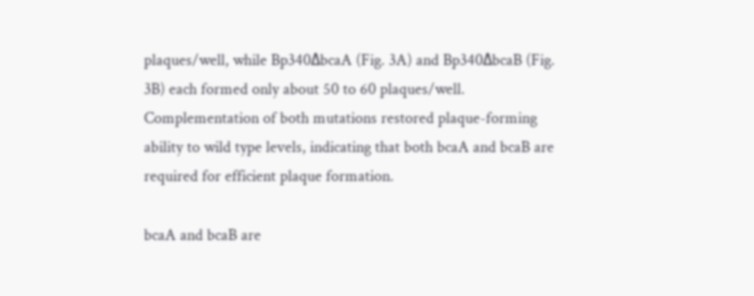plaques/well, while Bp340ΔbcaA (Fig. 3A) and Bp340ΔbcaB (Fig. 3B) each formed only about 50 to 60 plaques/well. Complementation of both mutations restored plaque-forming ability to wild type levels, indicating that both bcaA and bcaB are required for efficient plaque formation.

bcaA and bcaB are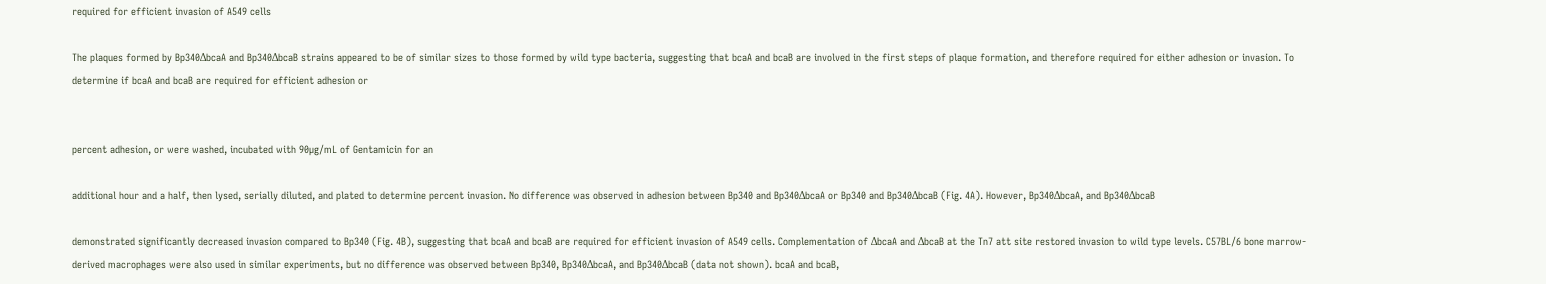required for efficient invasion of A549 cells

The plaques formed by Bp340ΔbcaA and Bp340ΔbcaB strains appeared to be of similar sizes to those formed by wild type bacteria, suggesting that bcaA and bcaB are involved in the first steps of plaque formation, and therefore required for either adhesion or invasion. To determine if bcaA and bcaB are required for efficient adhesion or


percent adhesion, or were washed, incubated with 90µg/mL of Gentamicin for an

additional hour and a half, then lysed, serially diluted, and plated to determine percent invasion. No difference was observed in adhesion between Bp340 and Bp340ΔbcaA or Bp340 and Bp340ΔbcaB (Fig. 4A). However, Bp340ΔbcaA, and Bp340ΔbcaB

demonstrated significantly decreased invasion compared to Bp340 (Fig. 4B), suggesting that bcaA and bcaB are required for efficient invasion of A549 cells. Complementation of ΔbcaA and ΔbcaB at the Tn7 att site restored invasion to wild type levels. C57BL/6 bone marrow-derived macrophages were also used in similar experiments, but no difference was observed between Bp340, Bp340ΔbcaA, and Bp340ΔbcaB (data not shown). bcaA and bcaB,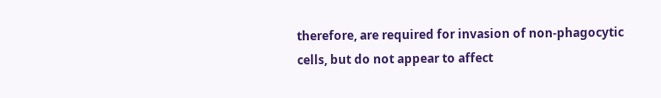therefore, are required for invasion of non-phagocytic cells, but do not appear to affect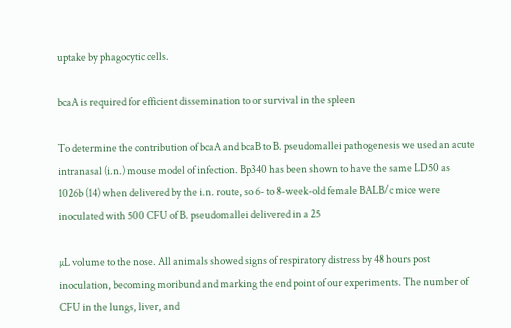uptake by phagocytic cells.

bcaA is required for efficient dissemination to or survival in the spleen

To determine the contribution of bcaA and bcaB to B. pseudomallei pathogenesis we used an acute intranasal (i.n.) mouse model of infection. Bp340 has been shown to have the same LD50 as 1026b (14) when delivered by the i.n. route, so 6- to 8-week-old female BALB/c mice were inoculated with 500 CFU of B. pseudomallei delivered in a 25

µL volume to the nose. All animals showed signs of respiratory distress by 48 hours post inoculation, becoming moribund and marking the end point of our experiments. The number of CFU in the lungs, liver, and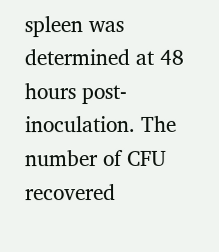spleen was determined at 48 hours post-inoculation. The number of CFU recovered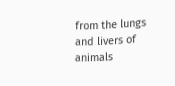from the lungs and livers of animals